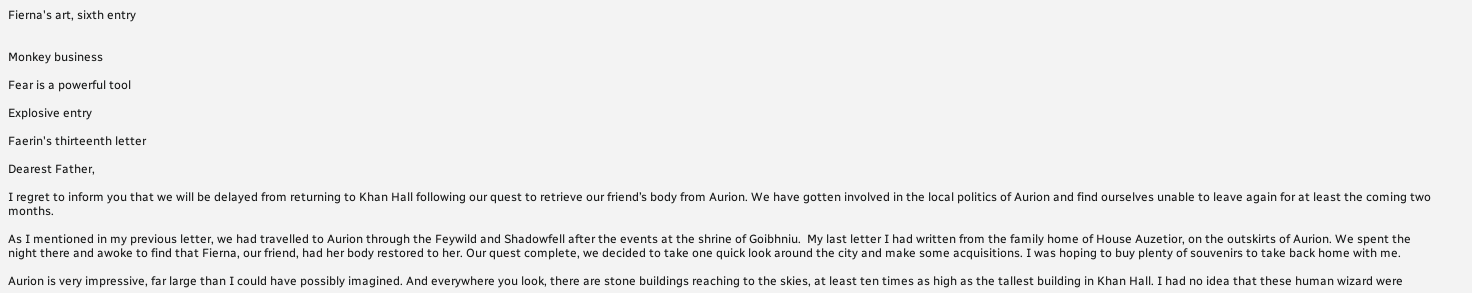Fierna's art, sixth entry


Monkey business

Fear is a powerful tool

Explosive entry

Faerin's thirteenth letter

Dearest Father,

I regret to inform you that we will be delayed from returning to Khan Hall following our quest to retrieve our friend’s body from Aurion. We have gotten involved in the local politics of Aurion and find ourselves unable to leave again for at least the coming two months.

As I mentioned in my previous letter, we had travelled to Aurion through the Feywild and Shadowfell after the events at the shrine of Goibhniu.  My last letter I had written from the family home of House Auzetior, on the outskirts of Aurion. We spent the night there and awoke to find that Fierna, our friend, had her body restored to her. Our quest complete, we decided to take one quick look around the city and make some acquisitions. I was hoping to buy plenty of souvenirs to take back home with me.

Aurion is very impressive, far large than I could have possibly imagined. And everywhere you look, there are stone buildings reaching to the skies, at least ten times as high as the tallest building in Khan Hall. I had no idea that these human wizard were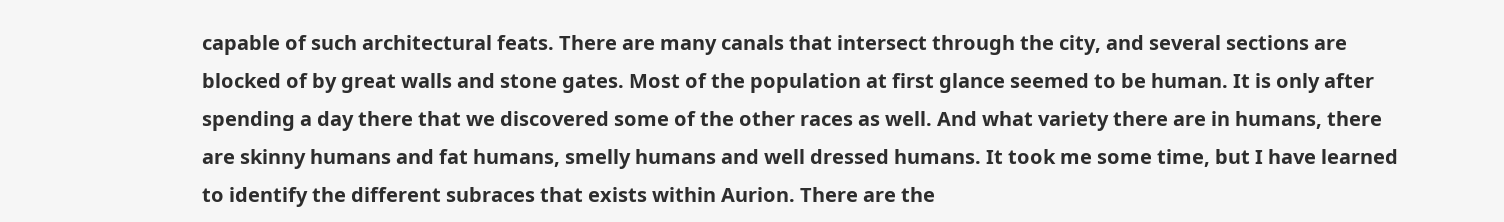capable of such architectural feats. There are many canals that intersect through the city, and several sections are blocked of by great walls and stone gates. Most of the population at first glance seemed to be human. It is only after spending a day there that we discovered some of the other races as well. And what variety there are in humans, there are skinny humans and fat humans, smelly humans and well dressed humans. It took me some time, but I have learned to identify the different subraces that exists within Aurion. There are the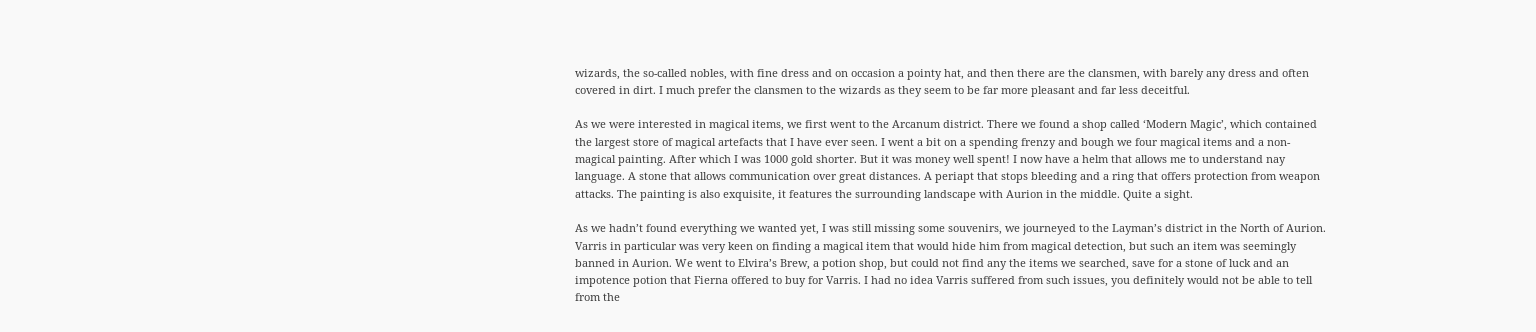wizards, the so-called nobles, with fine dress and on occasion a pointy hat, and then there are the clansmen, with barely any dress and often covered in dirt. I much prefer the clansmen to the wizards as they seem to be far more pleasant and far less deceitful.

As we were interested in magical items, we first went to the Arcanum district. There we found a shop called ‘Modern Magic’, which contained the largest store of magical artefacts that I have ever seen. I went a bit on a spending frenzy and bough we four magical items and a non-magical painting. After which I was 1000 gold shorter. But it was money well spent! I now have a helm that allows me to understand nay language. A stone that allows communication over great distances. A periapt that stops bleeding and a ring that offers protection from weapon attacks. The painting is also exquisite, it features the surrounding landscape with Aurion in the middle. Quite a sight.

As we hadn’t found everything we wanted yet, I was still missing some souvenirs, we journeyed to the Layman’s district in the North of Aurion. Varris in particular was very keen on finding a magical item that would hide him from magical detection, but such an item was seemingly banned in Aurion. We went to Elvira’s Brew, a potion shop, but could not find any the items we searched, save for a stone of luck and an impotence potion that Fierna offered to buy for Varris. I had no idea Varris suffered from such issues, you definitely would not be able to tell from the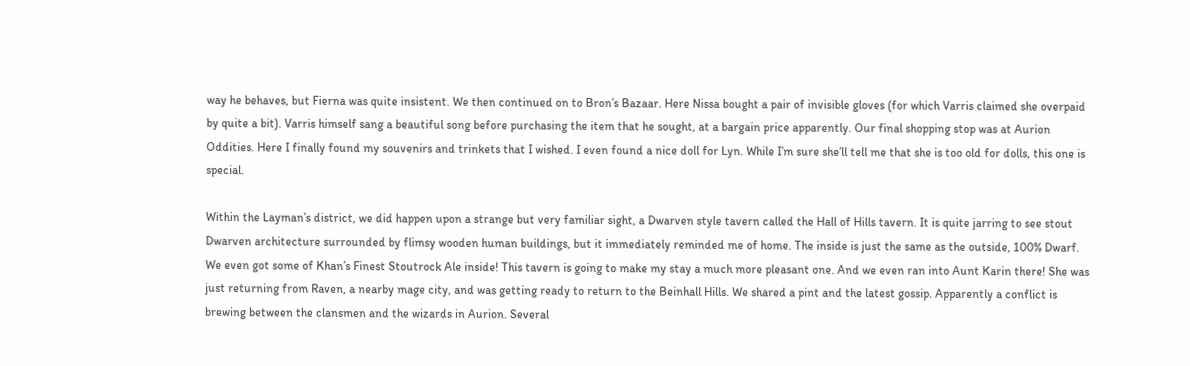way he behaves, but Fierna was quite insistent. We then continued on to Bron’s Bazaar. Here Nissa bought a pair of invisible gloves (for which Varris claimed she overpaid by quite a bit). Varris himself sang a beautiful song before purchasing the item that he sought, at a bargain price apparently. Our final shopping stop was at Aurion Oddities. Here I finally found my souvenirs and trinkets that I wished. I even found a nice doll for Lyn. While I’m sure she’ll tell me that she is too old for dolls, this one is special.

Within the Layman’s district, we did happen upon a strange but very familiar sight, a Dwarven style tavern called the Hall of Hills tavern. It is quite jarring to see stout Dwarven architecture surrounded by flimsy wooden human buildings, but it immediately reminded me of home. The inside is just the same as the outside, 100% Dwarf. We even got some of Khan’s Finest Stoutrock Ale inside! This tavern is going to make my stay a much more pleasant one. And we even ran into Aunt Karin there! She was just returning from Raven, a nearby mage city, and was getting ready to return to the Beinhall Hills. We shared a pint and the latest gossip. Apparently a conflict is brewing between the clansmen and the wizards in Aurion. Several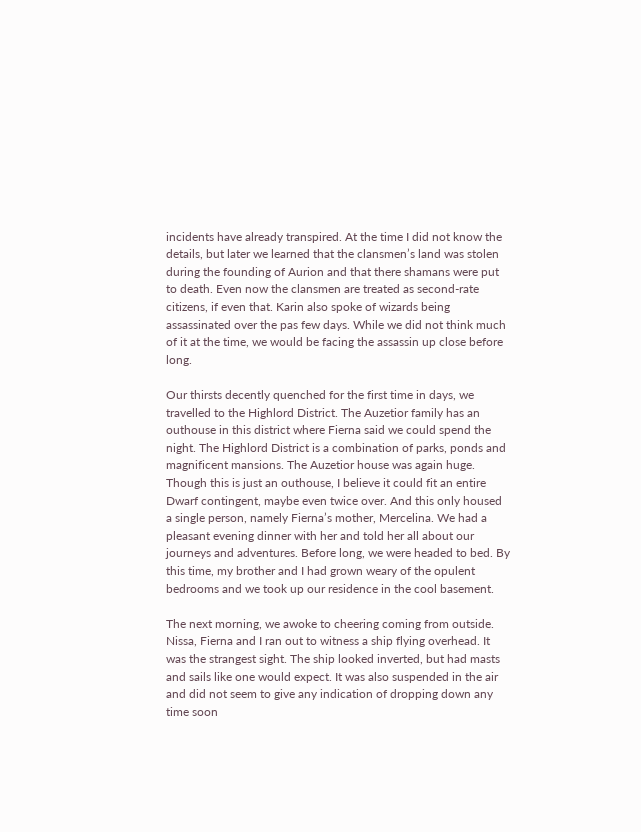incidents have already transpired. At the time I did not know the details, but later we learned that the clansmen’s land was stolen during the founding of Aurion and that there shamans were put to death. Even now the clansmen are treated as second-rate citizens, if even that. Karin also spoke of wizards being assassinated over the pas few days. While we did not think much of it at the time, we would be facing the assassin up close before long.

Our thirsts decently quenched for the first time in days, we travelled to the Highlord District. The Auzetior family has an outhouse in this district where Fierna said we could spend the night. The Highlord District is a combination of parks, ponds and magnificent mansions. The Auzetior house was again huge. Though this is just an outhouse, I believe it could fit an entire Dwarf contingent, maybe even twice over. And this only housed a single person, namely Fierna’s mother, Mercelina. We had a pleasant evening dinner with her and told her all about our journeys and adventures. Before long, we were headed to bed. By this time, my brother and I had grown weary of the opulent bedrooms and we took up our residence in the cool basement.

The next morning, we awoke to cheering coming from outside. Nissa, Fierna and I ran out to witness a ship flying overhead. It was the strangest sight. The ship looked inverted, but had masts and sails like one would expect. It was also suspended in the air and did not seem to give any indication of dropping down any time soon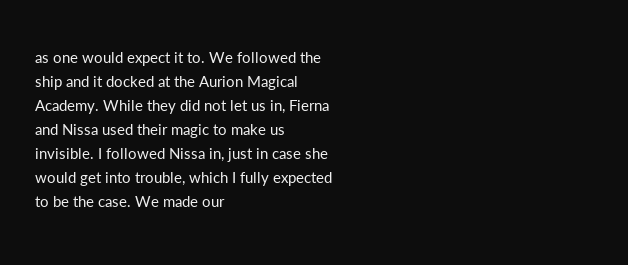as one would expect it to. We followed the ship and it docked at the Aurion Magical Academy. While they did not let us in, Fierna and Nissa used their magic to make us invisible. I followed Nissa in, just in case she would get into trouble, which I fully expected to be the case. We made our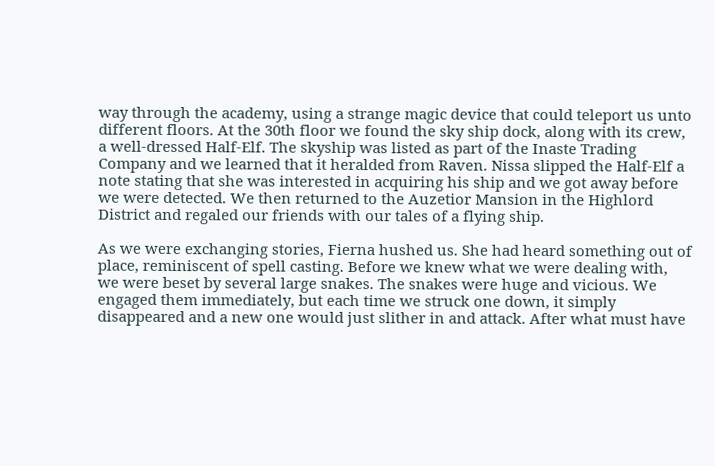way through the academy, using a strange magic device that could teleport us unto different floors. At the 30th floor we found the sky ship dock, along with its crew, a well-dressed Half-Elf. The skyship was listed as part of the Inaste Trading Company and we learned that it heralded from Raven. Nissa slipped the Half-Elf a note stating that she was interested in acquiring his ship and we got away before we were detected. We then returned to the Auzetior Mansion in the Highlord District and regaled our friends with our tales of a flying ship.

As we were exchanging stories, Fierna hushed us. She had heard something out of place, reminiscent of spell casting. Before we knew what we were dealing with, we were beset by several large snakes. The snakes were huge and vicious. We engaged them immediately, but each time we struck one down, it simply disappeared and a new one would just slither in and attack. After what must have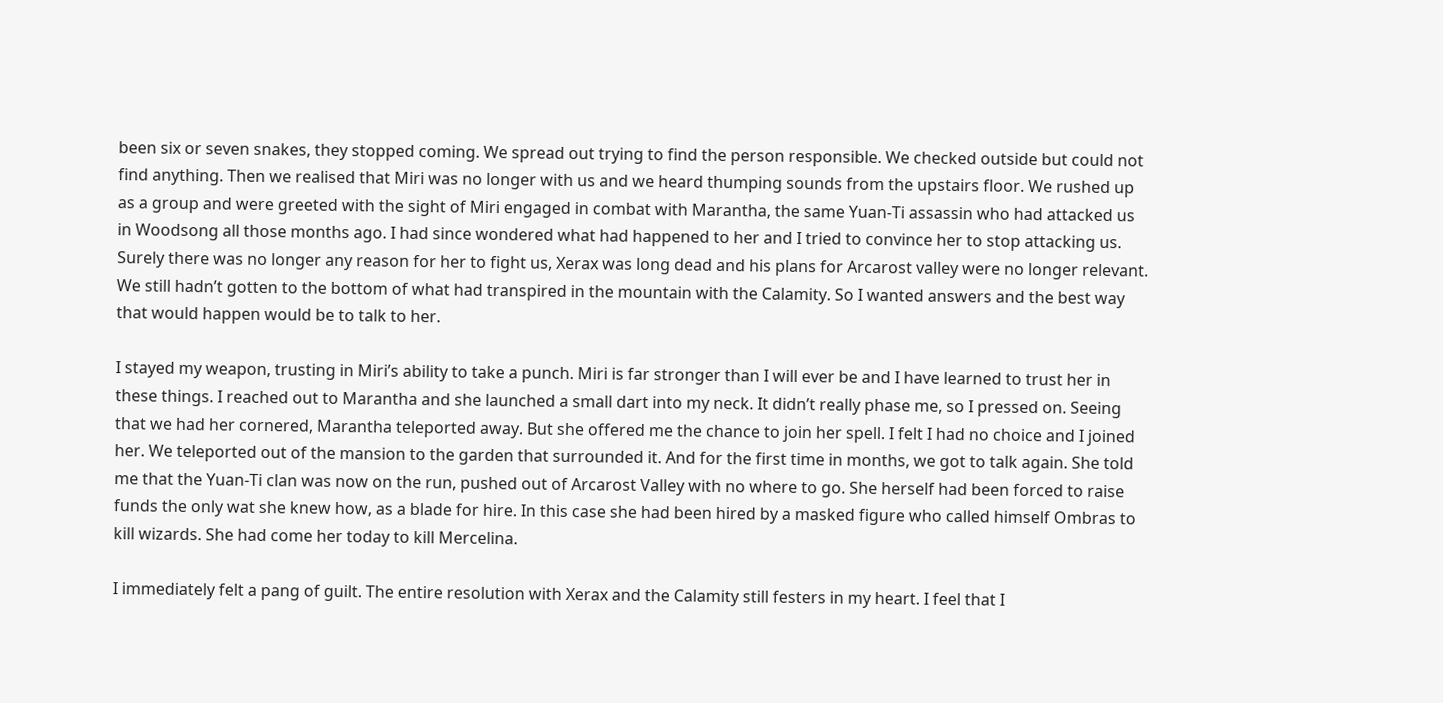been six or seven snakes, they stopped coming. We spread out trying to find the person responsible. We checked outside but could not find anything. Then we realised that Miri was no longer with us and we heard thumping sounds from the upstairs floor. We rushed up as a group and were greeted with the sight of Miri engaged in combat with Marantha, the same Yuan-Ti assassin who had attacked us in Woodsong all those months ago. I had since wondered what had happened to her and I tried to convince her to stop attacking us. Surely there was no longer any reason for her to fight us, Xerax was long dead and his plans for Arcarost valley were no longer relevant. We still hadn’t gotten to the bottom of what had transpired in the mountain with the Calamity. So I wanted answers and the best way that would happen would be to talk to her.

I stayed my weapon, trusting in Miri’s ability to take a punch. Miri is far stronger than I will ever be and I have learned to trust her in these things. I reached out to Marantha and she launched a small dart into my neck. It didn’t really phase me, so I pressed on. Seeing that we had her cornered, Marantha teleported away. But she offered me the chance to join her spell. I felt I had no choice and I joined her. We teleported out of the mansion to the garden that surrounded it. And for the first time in months, we got to talk again. She told me that the Yuan-Ti clan was now on the run, pushed out of Arcarost Valley with no where to go. She herself had been forced to raise funds the only wat she knew how, as a blade for hire. In this case she had been hired by a masked figure who called himself Ombras to kill wizards. She had come her today to kill Mercelina.

I immediately felt a pang of guilt. The entire resolution with Xerax and the Calamity still festers in my heart. I feel that I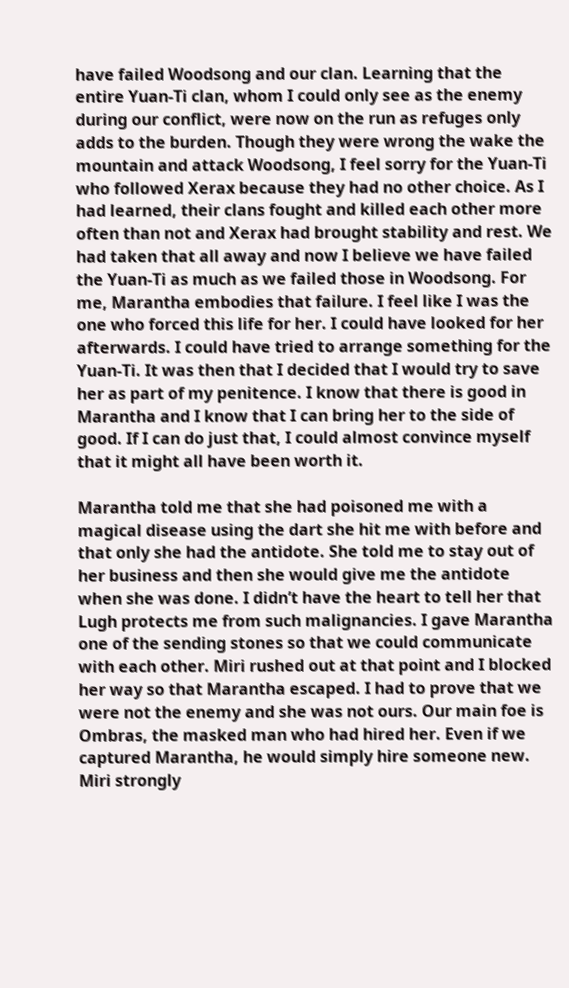have failed Woodsong and our clan. Learning that the entire Yuan-Ti clan, whom I could only see as the enemy during our conflict, were now on the run as refuges only adds to the burden. Though they were wrong the wake the mountain and attack Woodsong, I feel sorry for the Yuan-Ti who followed Xerax because they had no other choice. As I had learned, their clans fought and killed each other more often than not and Xerax had brought stability and rest. We had taken that all away and now I believe we have failed the Yuan-Ti as much as we failed those in Woodsong. For me, Marantha embodies that failure. I feel like I was the one who forced this life for her. I could have looked for her afterwards. I could have tried to arrange something for the Yuan-Ti. It was then that I decided that I would try to save her as part of my penitence. I know that there is good in Marantha and I know that I can bring her to the side of good. If I can do just that, I could almost convince myself that it might all have been worth it.

Marantha told me that she had poisoned me with a magical disease using the dart she hit me with before and that only she had the antidote. She told me to stay out of her business and then she would give me the antidote when she was done. I didn’t have the heart to tell her that Lugh protects me from such malignancies. I gave Marantha one of the sending stones so that we could communicate with each other. Miri rushed out at that point and I blocked her way so that Marantha escaped. I had to prove that we were not the enemy and she was not ours. Our main foe is Ombras, the masked man who had hired her. Even if we captured Marantha, he would simply hire someone new. Miri strongly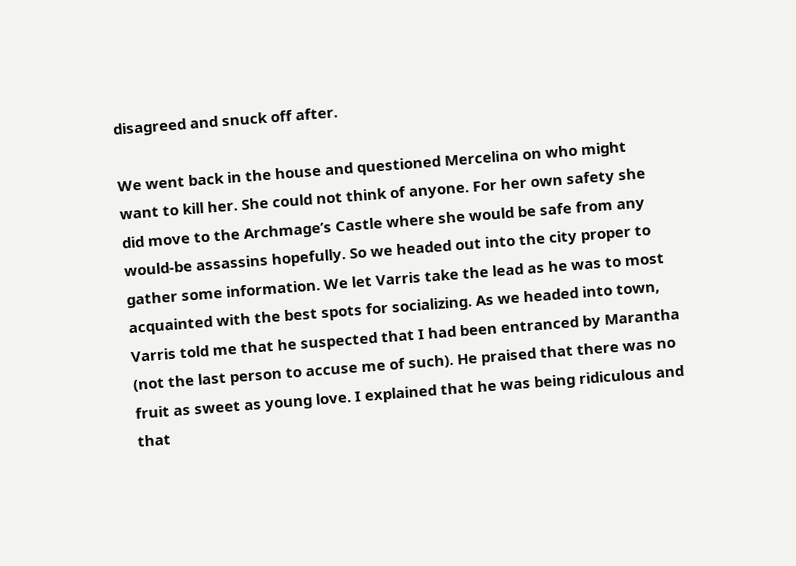disagreed and snuck off after.

We went back in the house and questioned Mercelina on who might want to kill her. She could not think of anyone. For her own safety she did move to the Archmage’s Castle where she would be safe from any would-be assassins hopefully. So we headed out into the city proper to gather some information. We let Varris take the lead as he was to most acquainted with the best spots for socializing. As we headed into town, Varris told me that he suspected that I had been entranced by Marantha (not the last person to accuse me of such). He praised that there was no fruit as sweet as young love. I explained that he was being ridiculous and that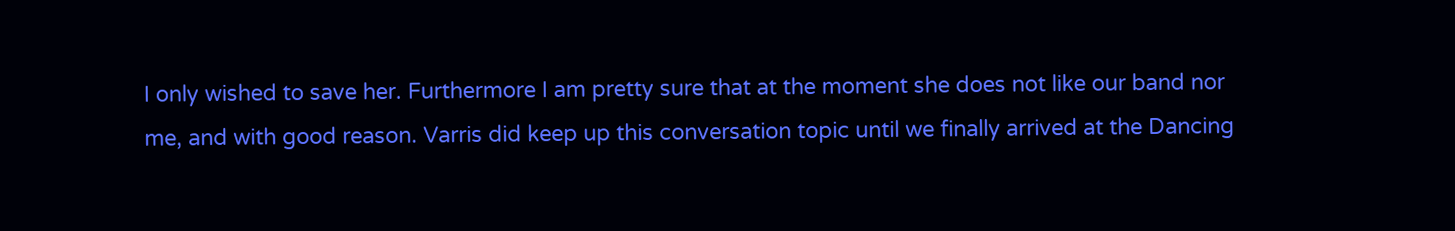I only wished to save her. Furthermore I am pretty sure that at the moment she does not like our band nor me, and with good reason. Varris did keep up this conversation topic until we finally arrived at the Dancing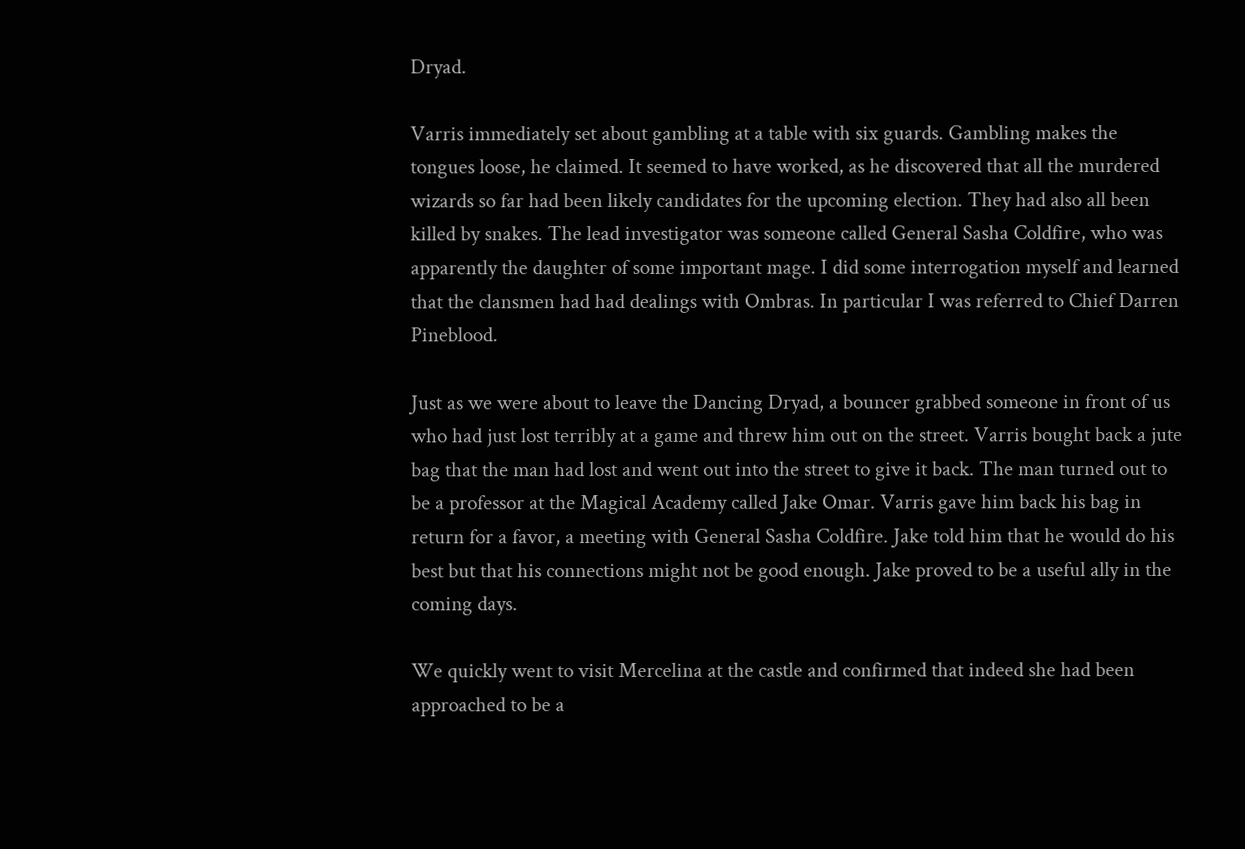Dryad.

Varris immediately set about gambling at a table with six guards. Gambling makes the tongues loose, he claimed. It seemed to have worked, as he discovered that all the murdered wizards so far had been likely candidates for the upcoming election. They had also all been killed by snakes. The lead investigator was someone called General Sasha Coldfire, who was apparently the daughter of some important mage. I did some interrogation myself and learned that the clansmen had had dealings with Ombras. In particular I was referred to Chief Darren Pineblood.

Just as we were about to leave the Dancing Dryad, a bouncer grabbed someone in front of us who had just lost terribly at a game and threw him out on the street. Varris bought back a jute bag that the man had lost and went out into the street to give it back. The man turned out to be a professor at the Magical Academy called Jake Omar. Varris gave him back his bag in return for a favor, a meeting with General Sasha Coldfire. Jake told him that he would do his best but that his connections might not be good enough. Jake proved to be a useful ally in the coming days.

We quickly went to visit Mercelina at the castle and confirmed that indeed she had been approached to be a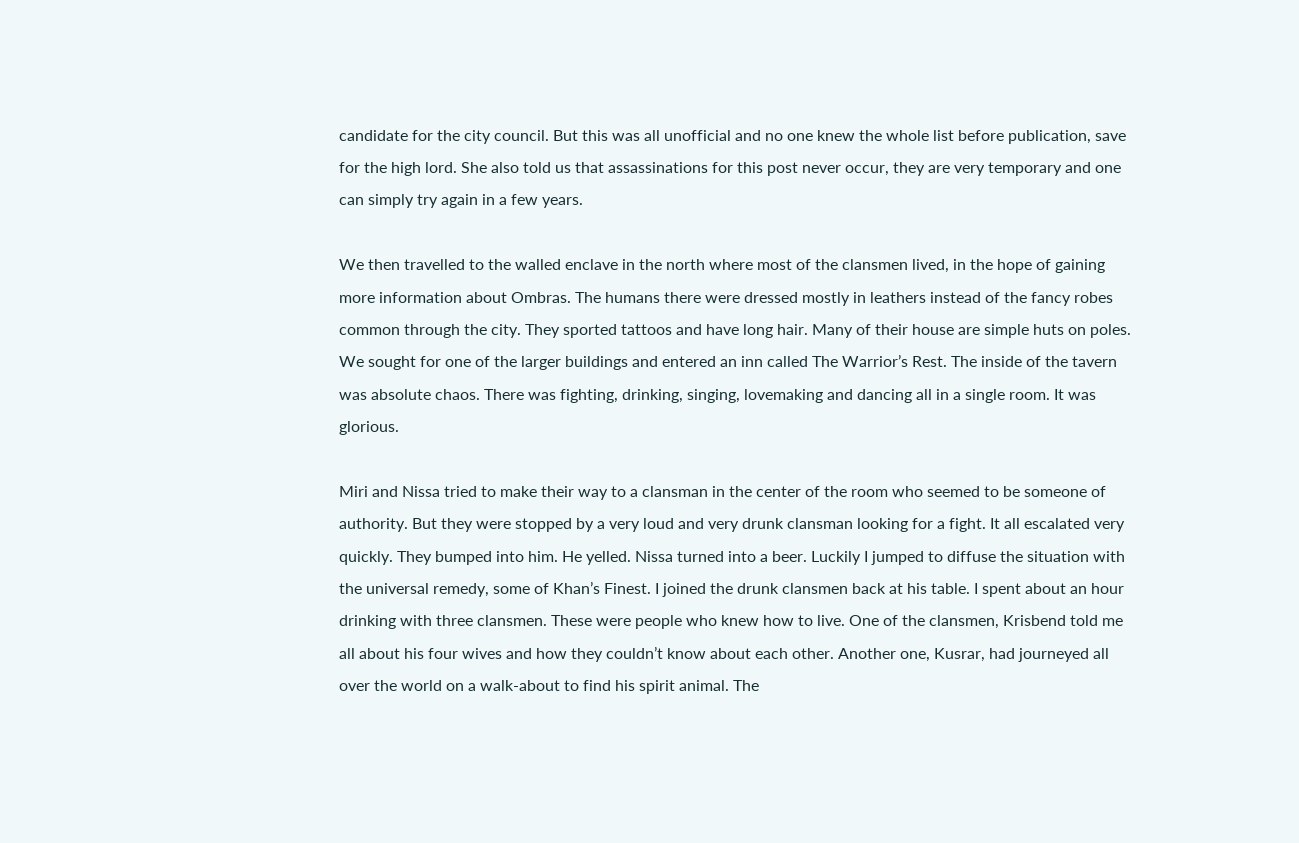candidate for the city council. But this was all unofficial and no one knew the whole list before publication, save for the high lord. She also told us that assassinations for this post never occur, they are very temporary and one can simply try again in a few years.

We then travelled to the walled enclave in the north where most of the clansmen lived, in the hope of gaining more information about Ombras. The humans there were dressed mostly in leathers instead of the fancy robes common through the city. They sported tattoos and have long hair. Many of their house are simple huts on poles. We sought for one of the larger buildings and entered an inn called The Warrior’s Rest. The inside of the tavern was absolute chaos. There was fighting, drinking, singing, lovemaking and dancing all in a single room. It was glorious.

Miri and Nissa tried to make their way to a clansman in the center of the room who seemed to be someone of authority. But they were stopped by a very loud and very drunk clansman looking for a fight. It all escalated very quickly. They bumped into him. He yelled. Nissa turned into a beer. Luckily I jumped to diffuse the situation with the universal remedy, some of Khan’s Finest. I joined the drunk clansmen back at his table. I spent about an hour drinking with three clansmen. These were people who knew how to live. One of the clansmen, Krisbend told me all about his four wives and how they couldn’t know about each other. Another one, Kusrar, had journeyed all over the world on a walk-about to find his spirit animal. The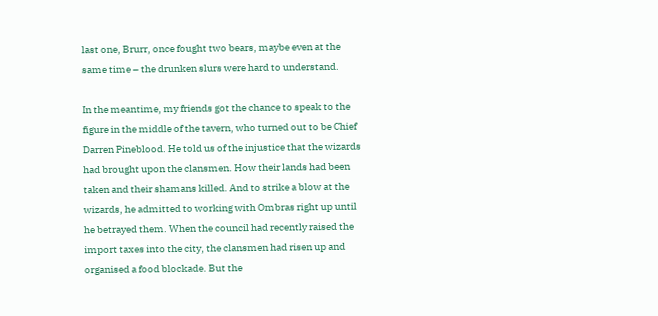last one, Brurr, once fought two bears, maybe even at the same time – the drunken slurs were hard to understand.

In the meantime, my friends got the chance to speak to the figure in the middle of the tavern, who turned out to be Chief Darren Pineblood. He told us of the injustice that the wizards had brought upon the clansmen. How their lands had been taken and their shamans killed. And to strike a blow at the wizards, he admitted to working with Ombras right up until he betrayed them. When the council had recently raised the import taxes into the city, the clansmen had risen up and organised a food blockade. But the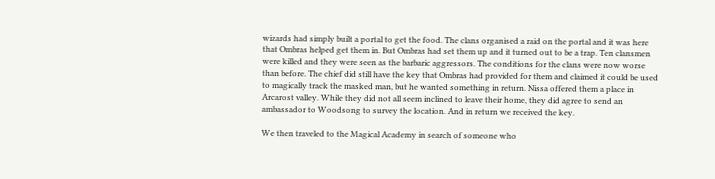wizards had simply built a portal to get the food. The clans organised a raid on the portal and it was here that Ombras helped get them in. But Ombras had set them up and it turned out to be a trap. Ten clansmen were killed and they were seen as the barbaric aggressors. The conditions for the clans were now worse than before. The chief did still have the key that Ombras had provided for them and claimed it could be used to magically track the masked man, but he wanted something in return. Nissa offered them a place in Arcarost valley. While they did not all seem inclined to leave their home, they did agree to send an ambassador to Woodsong to survey the location. And in return we received the key.

We then traveled to the Magical Academy in search of someone who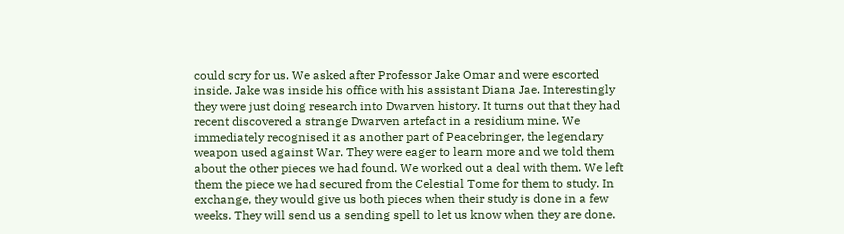could scry for us. We asked after Professor Jake Omar and were escorted inside. Jake was inside his office with his assistant Diana Jae. Interestingly they were just doing research into Dwarven history. It turns out that they had recent discovered a strange Dwarven artefact in a residium mine. We immediately recognised it as another part of Peacebringer, the legendary weapon used against War. They were eager to learn more and we told them about the other pieces we had found. We worked out a deal with them. We left them the piece we had secured from the Celestial Tome for them to study. In exchange, they would give us both pieces when their study is done in a few weeks. They will send us a sending spell to let us know when they are done.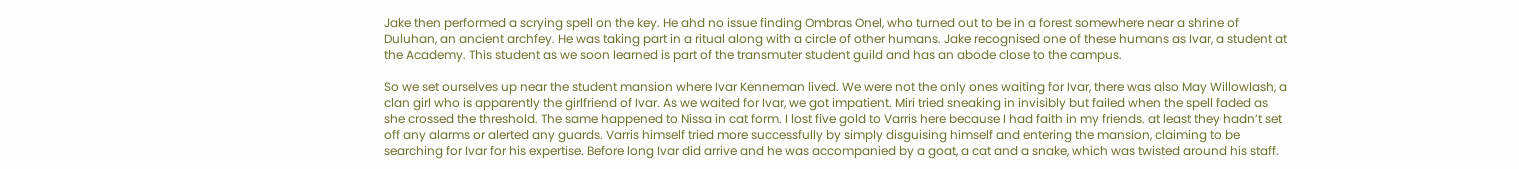Jake then performed a scrying spell on the key. He ahd no issue finding Ombras Onel, who turned out to be in a forest somewhere near a shrine of Duluhan, an ancient archfey. He was taking part in a ritual along with a circle of other humans. Jake recognised one of these humans as Ivar, a student at the Academy. This student as we soon learned is part of the transmuter student guild and has an abode close to the campus.

So we set ourselves up near the student mansion where Ivar Kenneman lived. We were not the only ones waiting for Ivar, there was also May Willowlash, a clan girl who is apparently the girlfriend of Ivar. As we waited for Ivar, we got impatient. Miri tried sneaking in invisibly but failed when the spell faded as she crossed the threshold. The same happened to Nissa in cat form. I lost five gold to Varris here because I had faith in my friends. at least they hadn’t set off any alarms or alerted any guards. Varris himself tried more successfully by simply disguising himself and entering the mansion, claiming to be searching for Ivar for his expertise. Before long Ivar did arrive and he was accompanied by a goat, a cat and a snake, which was twisted around his staff.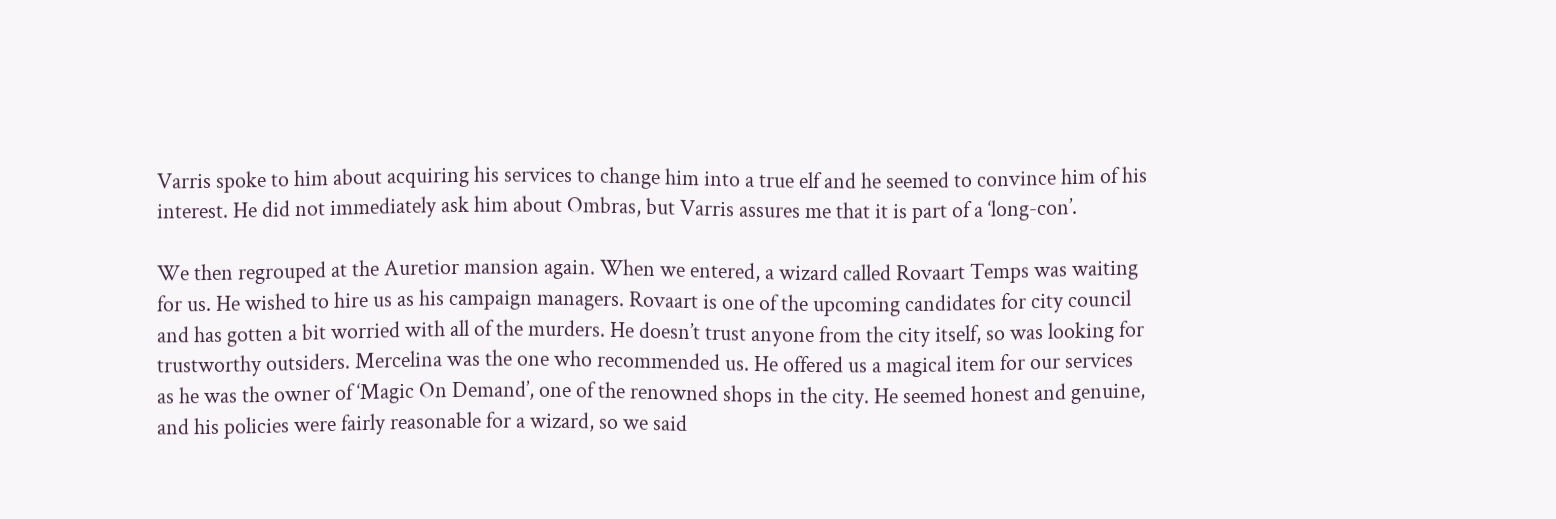Varris spoke to him about acquiring his services to change him into a true elf and he seemed to convince him of his interest. He did not immediately ask him about Ombras, but Varris assures me that it is part of a ‘long-con’.

We then regrouped at the Auretior mansion again. When we entered, a wizard called Rovaart Temps was waiting for us. He wished to hire us as his campaign managers. Rovaart is one of the upcoming candidates for city council and has gotten a bit worried with all of the murders. He doesn’t trust anyone from the city itself, so was looking for trustworthy outsiders. Mercelina was the one who recommended us. He offered us a magical item for our services as he was the owner of ‘Magic On Demand’, one of the renowned shops in the city. He seemed honest and genuine, and his policies were fairly reasonable for a wizard, so we said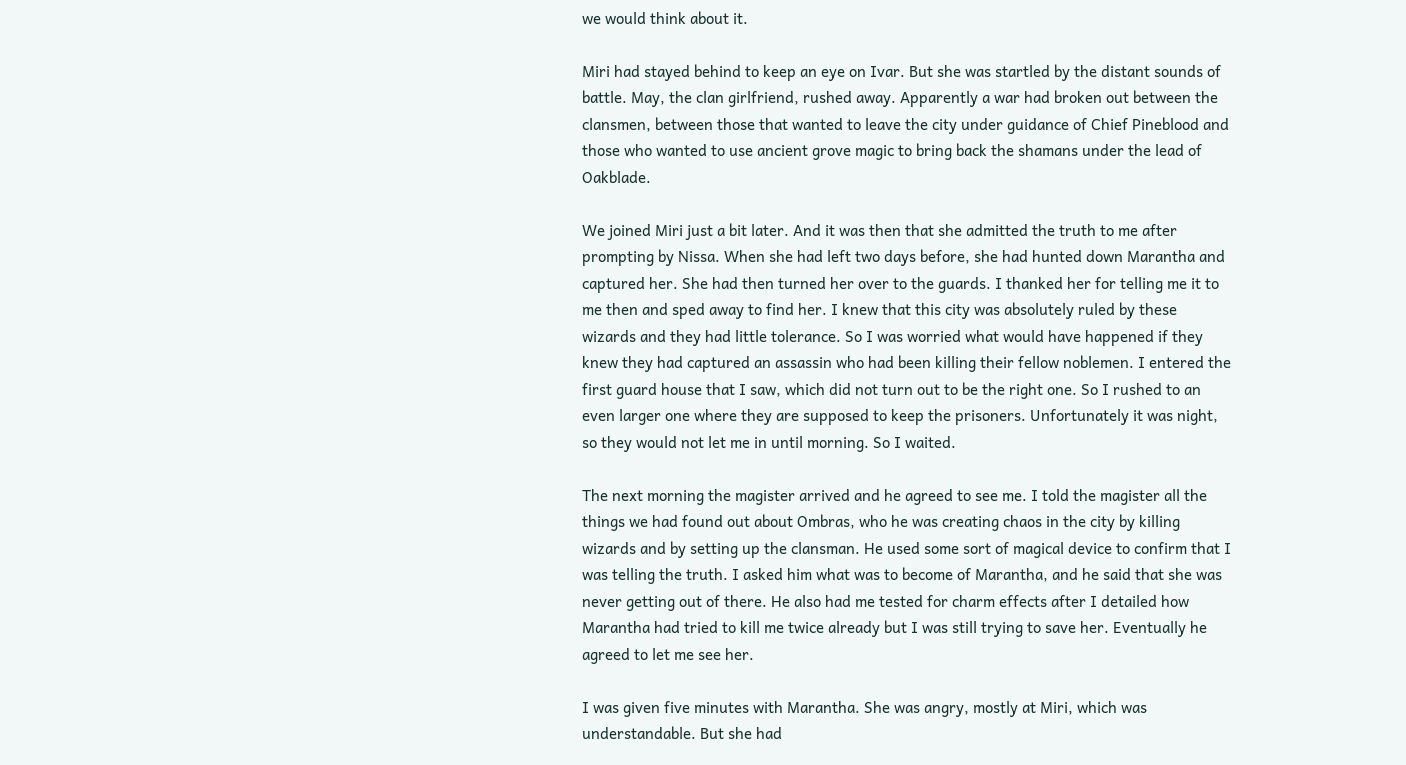we would think about it.

Miri had stayed behind to keep an eye on Ivar. But she was startled by the distant sounds of battle. May, the clan girlfriend, rushed away. Apparently a war had broken out between the clansmen, between those that wanted to leave the city under guidance of Chief Pineblood and those who wanted to use ancient grove magic to bring back the shamans under the lead of Oakblade.

We joined Miri just a bit later. And it was then that she admitted the truth to me after prompting by Nissa. When she had left two days before, she had hunted down Marantha and captured her. She had then turned her over to the guards. I thanked her for telling me it to me then and sped away to find her. I knew that this city was absolutely ruled by these wizards and they had little tolerance. So I was worried what would have happened if they knew they had captured an assassin who had been killing their fellow noblemen. I entered the first guard house that I saw, which did not turn out to be the right one. So I rushed to an even larger one where they are supposed to keep the prisoners. Unfortunately it was night, so they would not let me in until morning. So I waited.

The next morning the magister arrived and he agreed to see me. I told the magister all the things we had found out about Ombras, who he was creating chaos in the city by killing wizards and by setting up the clansman. He used some sort of magical device to confirm that I was telling the truth. I asked him what was to become of Marantha, and he said that she was never getting out of there. He also had me tested for charm effects after I detailed how Marantha had tried to kill me twice already but I was still trying to save her. Eventually he agreed to let me see her.

I was given five minutes with Marantha. She was angry, mostly at Miri, which was understandable. But she had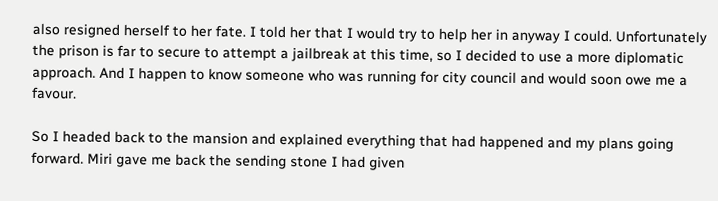also resigned herself to her fate. I told her that I would try to help her in anyway I could. Unfortunately the prison is far to secure to attempt a jailbreak at this time, so I decided to use a more diplomatic approach. And I happen to know someone who was running for city council and would soon owe me a favour.

So I headed back to the mansion and explained everything that had happened and my plans going forward. Miri gave me back the sending stone I had given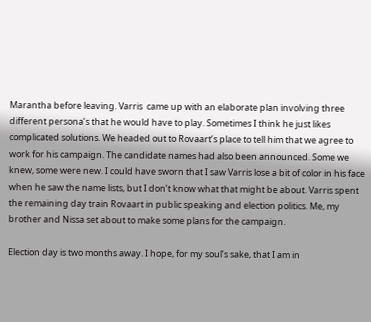Marantha before leaving. Varris  came up with an elaborate plan involving three different persona’s that he would have to play. Sometimes I think he just likes complicated solutions. We headed out to Rovaart’s place to tell him that we agree to work for his campaign. The candidate names had also been announced. Some we knew, some were new. I could have sworn that I saw Varris lose a bit of color in his face when he saw the name lists, but I don’t know what that might be about. Varris spent the remaining day train Rovaart in public speaking and election politics. Me, my brother and Nissa set about to make some plans for the campaign.

Election day is two months away. I hope, for my soul’s sake, that I am in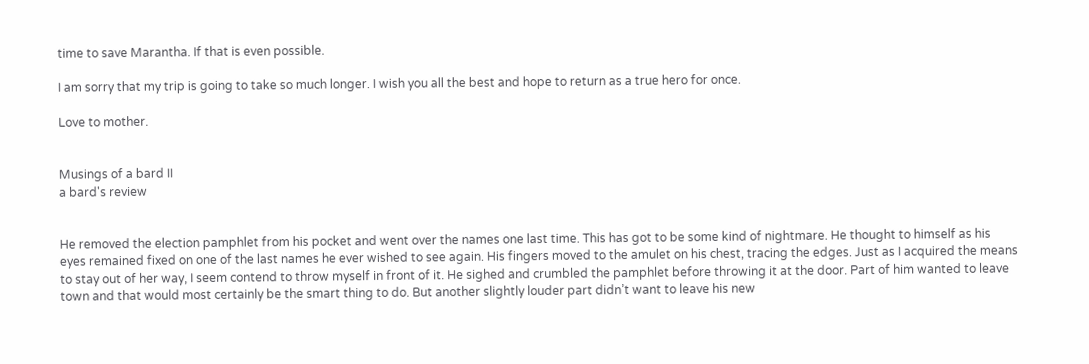time to save Marantha. If that is even possible.

I am sorry that my trip is going to take so much longer. I wish you all the best and hope to return as a true hero for once.

Love to mother.


Musings of a bard II
a bard's review


He removed the election pamphlet from his pocket and went over the names one last time. This has got to be some kind of nightmare. He thought to himself as his eyes remained fixed on one of the last names he ever wished to see again. His fingers moved to the amulet on his chest, tracing the edges. Just as I acquired the means to stay out of her way, I seem contend to throw myself in front of it. He sighed and crumbled the pamphlet before throwing it at the door. Part of him wanted to leave town and that would most certainly be the smart thing to do. But another slightly louder part didn’t want to leave his new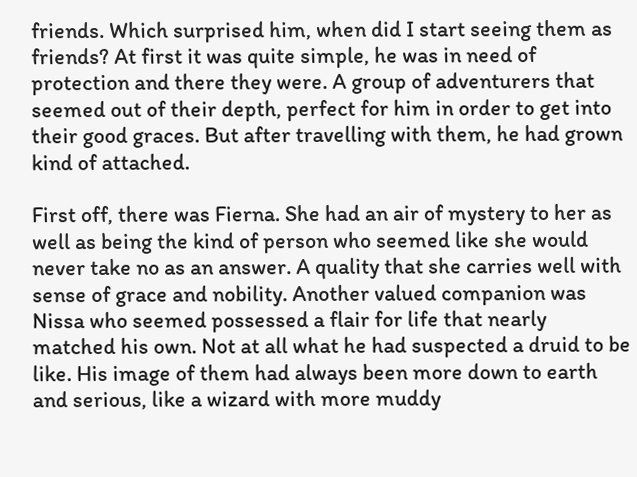friends. Which surprised him, when did I start seeing them as friends? At first it was quite simple, he was in need of protection and there they were. A group of adventurers that seemed out of their depth, perfect for him in order to get into their good graces. But after travelling with them, he had grown kind of attached.

First off, there was Fierna. She had an air of mystery to her as well as being the kind of person who seemed like she would never take no as an answer. A quality that she carries well with sense of grace and nobility. Another valued companion was Nissa who seemed possessed a flair for life that nearly matched his own. Not at all what he had suspected a druid to be like. His image of them had always been more down to earth and serious, like a wizard with more muddy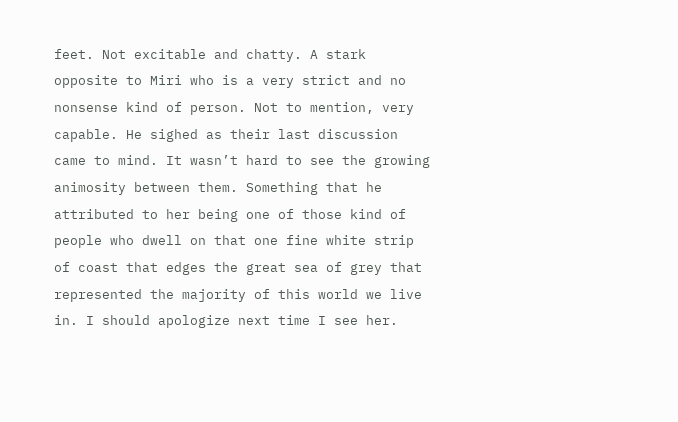feet. Not excitable and chatty. A stark opposite to Miri who is a very strict and no nonsense kind of person. Not to mention, very capable. He sighed as their last discussion came to mind. It wasn’t hard to see the growing animosity between them. Something that he attributed to her being one of those kind of people who dwell on that one fine white strip of coast that edges the great sea of grey that represented the majority of this world we live in. I should apologize next time I see her.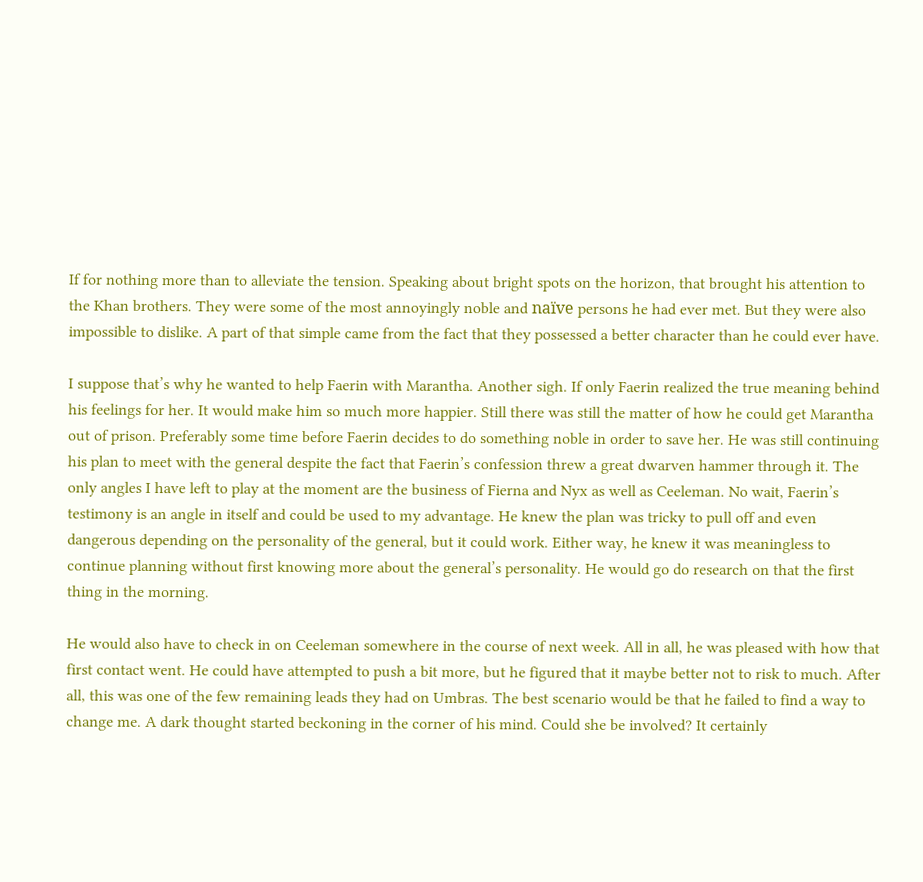If for nothing more than to alleviate the tension. Speaking about bright spots on the horizon, that brought his attention to the Khan brothers. They were some of the most annoyingly noble and naïve persons he had ever met. But they were also impossible to dislike. A part of that simple came from the fact that they possessed a better character than he could ever have.

I suppose that’s why he wanted to help Faerin with Marantha. Another sigh. If only Faerin realized the true meaning behind his feelings for her. It would make him so much more happier. Still there was still the matter of how he could get Marantha out of prison. Preferably some time before Faerin decides to do something noble in order to save her. He was still continuing his plan to meet with the general despite the fact that Faerin’s confession threw a great dwarven hammer through it. The only angles I have left to play at the moment are the business of Fierna and Nyx as well as Ceeleman. No wait, Faerin’s testimony is an angle in itself and could be used to my advantage. He knew the plan was tricky to pull off and even dangerous depending on the personality of the general, but it could work. Either way, he knew it was meaningless to continue planning without first knowing more about the general’s personality. He would go do research on that the first thing in the morning.

He would also have to check in on Ceeleman somewhere in the course of next week. All in all, he was pleased with how that first contact went. He could have attempted to push a bit more, but he figured that it maybe better not to risk to much. After all, this was one of the few remaining leads they had on Umbras. The best scenario would be that he failed to find a way to change me. A dark thought started beckoning in the corner of his mind. Could she be involved? It certainly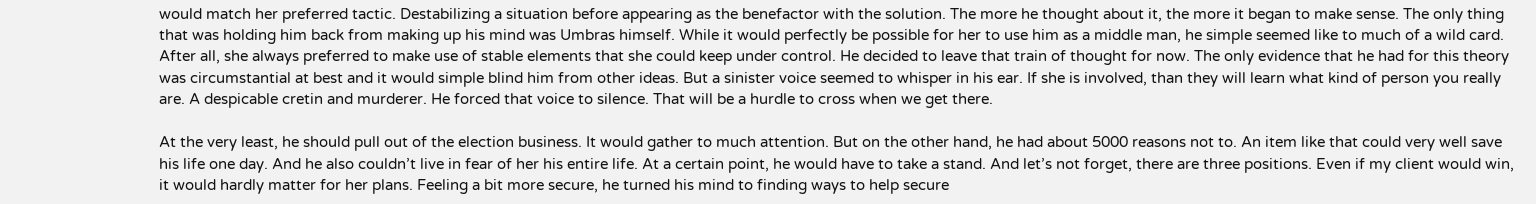would match her preferred tactic. Destabilizing a situation before appearing as the benefactor with the solution. The more he thought about it, the more it began to make sense. The only thing that was holding him back from making up his mind was Umbras himself. While it would perfectly be possible for her to use him as a middle man, he simple seemed like to much of a wild card. After all, she always preferred to make use of stable elements that she could keep under control. He decided to leave that train of thought for now. The only evidence that he had for this theory was circumstantial at best and it would simple blind him from other ideas. But a sinister voice seemed to whisper in his ear. If she is involved, than they will learn what kind of person you really are. A despicable cretin and murderer. He forced that voice to silence. That will be a hurdle to cross when we get there.

At the very least, he should pull out of the election business. It would gather to much attention. But on the other hand, he had about 5000 reasons not to. An item like that could very well save his life one day. And he also couldn’t live in fear of her his entire life. At a certain point, he would have to take a stand. And let’s not forget, there are three positions. Even if my client would win, it would hardly matter for her plans. Feeling a bit more secure, he turned his mind to finding ways to help secure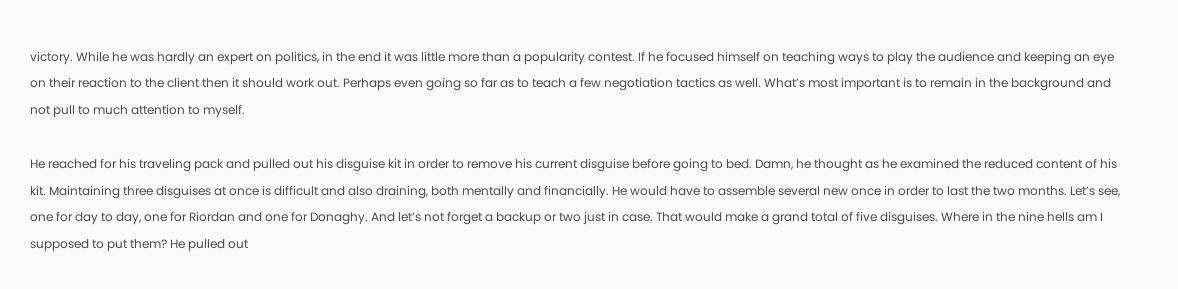victory. While he was hardly an expert on politics, in the end it was little more than a popularity contest. If he focused himself on teaching ways to play the audience and keeping an eye on their reaction to the client then it should work out. Perhaps even going so far as to teach a few negotiation tactics as well. What’s most important is to remain in the background and not pull to much attention to myself.

He reached for his traveling pack and pulled out his disguise kit in order to remove his current disguise before going to bed. Damn, he thought as he examined the reduced content of his kit. Maintaining three disguises at once is difficult and also draining, both mentally and financially. He would have to assemble several new once in order to last the two months. Let’s see, one for day to day, one for Riordan and one for Donaghy. And let’s not forget a backup or two just in case. That would make a grand total of five disguises. Where in the nine hells am I supposed to put them? He pulled out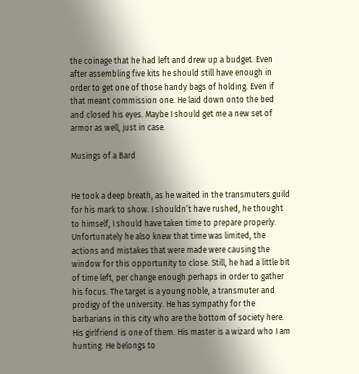the coinage that he had left and drew up a budget. Even after assembling five kits he should still have enough in order to get one of those handy bags of holding. Even if that meant commission one. He laid down onto the bed and closed his eyes. Maybe I should get me a new set of armor as well, just in case.

Musings of a Bard


He took a deep breath, as he waited in the transmuters guild for his mark to show. I shouldn’t have rushed, he thought to himself, I should have taken time to prepare properly. Unfortunately he also knew that time was limited, the actions and mistakes that were made were causing the window for this opportunity to close. Still, he had a little bit of time left, per change enough perhaps in order to gather his focus. The target is a young noble, a transmuter and prodigy of the university. He has sympathy for the barbarians in this city who are the bottom of society here. His girlfriend is one of them. His master is a wizard who I am hunting. He belongs to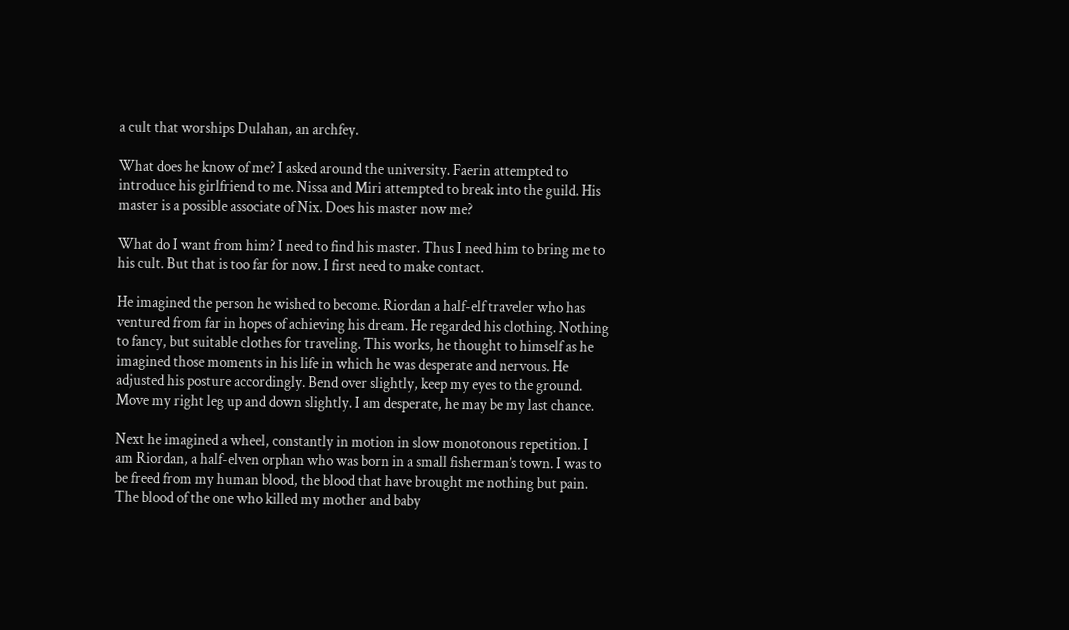a cult that worships Dulahan, an archfey.

What does he know of me? I asked around the university. Faerin attempted to introduce his girlfriend to me. Nissa and Miri attempted to break into the guild. His master is a possible associate of Nix. Does his master now me?

What do I want from him? I need to find his master. Thus I need him to bring me to his cult. But that is too far for now. I first need to make contact.

He imagined the person he wished to become. Riordan a half-elf traveler who has ventured from far in hopes of achieving his dream. He regarded his clothing. Nothing to fancy, but suitable clothes for traveling. This works, he thought to himself as he imagined those moments in his life in which he was desperate and nervous. He adjusted his posture accordingly. Bend over slightly, keep my eyes to the ground. Move my right leg up and down slightly. I am desperate, he may be my last chance.

Next he imagined a wheel, constantly in motion in slow monotonous repetition. I am Riordan, a half-elven orphan who was born in a small fisherman’s town. I was to be freed from my human blood, the blood that have brought me nothing but pain. The blood of the one who killed my mother and baby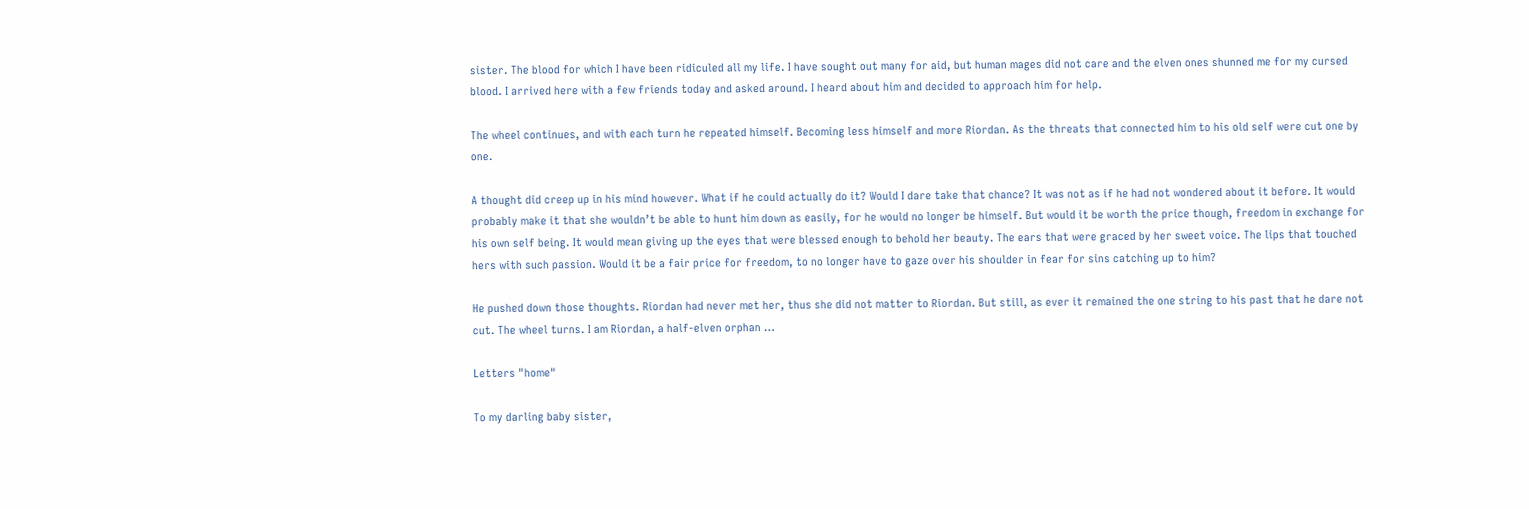sister. The blood for which I have been ridiculed all my life. I have sought out many for aid, but human mages did not care and the elven ones shunned me for my cursed blood. I arrived here with a few friends today and asked around. I heard about him and decided to approach him for help.

The wheel continues, and with each turn he repeated himself. Becoming less himself and more Riordan. As the threats that connected him to his old self were cut one by one.

A thought did creep up in his mind however. What if he could actually do it? Would I dare take that chance? It was not as if he had not wondered about it before. It would probably make it that she wouldn’t be able to hunt him down as easily, for he would no longer be himself. But would it be worth the price though, freedom in exchange for his own self being. It would mean giving up the eyes that were blessed enough to behold her beauty. The ears that were graced by her sweet voice. The lips that touched hers with such passion. Would it be a fair price for freedom, to no longer have to gaze over his shoulder in fear for sins catching up to him?

He pushed down those thoughts. Riordan had never met her, thus she did not matter to Riordan. But still, as ever it remained the one string to his past that he dare not cut. The wheel turns. I am Riordan, a half-elven orphan …

Letters "home"

To my darling baby sister,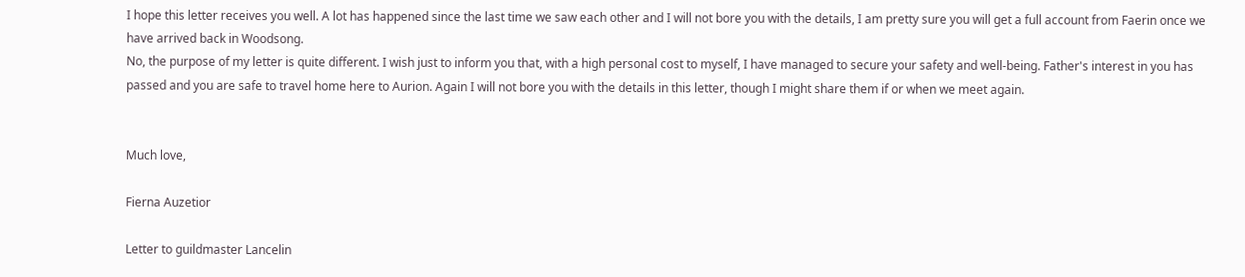I hope this letter receives you well. A lot has happened since the last time we saw each other and I will not bore you with the details, I am pretty sure you will get a full account from Faerin once we have arrived back in Woodsong.
No, the purpose of my letter is quite different. I wish just to inform you that, with a high personal cost to myself, I have managed to secure your safety and well-being. Father's interest in you has passed and you are safe to travel home here to Aurion. Again I will not bore you with the details in this letter, though I might share them if or when we meet again.


Much love,

Fierna Auzetior

Letter to guildmaster Lancelin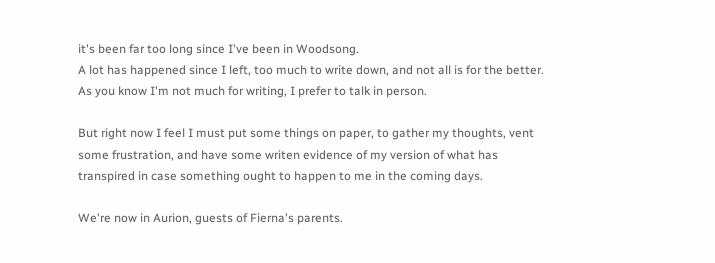it's been far too long since I've been in Woodsong.
A lot has happened since I left, too much to write down, and not all is for the better.
As you know I'm not much for writing, I prefer to talk in person.

But right now I feel I must put some things on paper, to gather my thoughts, vent some frustration, and have some writen evidence of my version of what has transpired in case something ought to happen to me in the coming days.

We're now in Aurion, guests of Fierna's parents.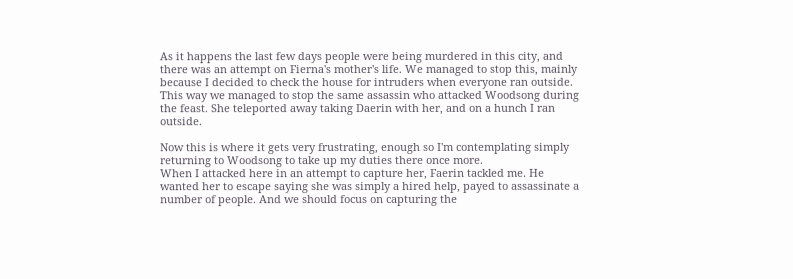As it happens the last few days people were being murdered in this city, and there was an attempt on Fierna's mother's life. We managed to stop this, mainly because I decided to check the house for intruders when everyone ran outside. This way we managed to stop the same assassin who attacked Woodsong during the feast. She teleported away taking Daerin with her, and on a hunch I ran outside.

Now this is where it gets very frustrating, enough so I'm contemplating simply returning to Woodsong to take up my duties there once more.
When I attacked here in an attempt to capture her, Faerin tackled me. He wanted her to escape saying she was simply a hired help, payed to assassinate a number of people. And we should focus on capturing the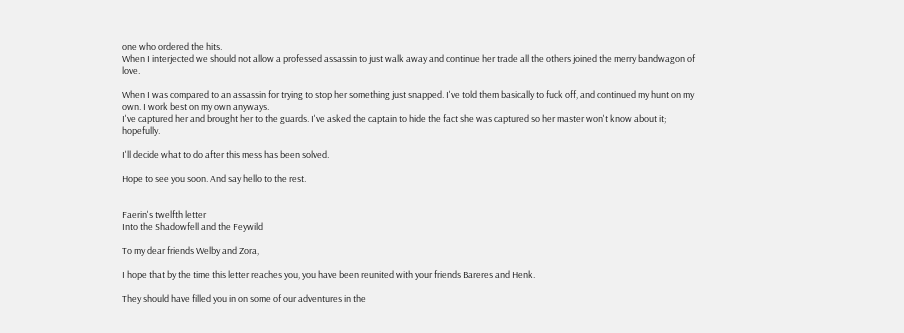one who ordered the hits.
When I interjected we should not allow a professed assassin to just walk away and continue her trade all the others joined the merry bandwagon of love.

When I was compared to an assassin for trying to stop her something just snapped. I've told them basically to fuck off, and continued my hunt on my own. I work best on my own anyways.
I've captured her and brought her to the guards. I've asked the captain to hide the fact she was captured so her master won't know about it; hopefully.

I'll decide what to do after this mess has been solved.

Hope to see you soon. And say hello to the rest.


Faerin's twelfth letter
Into the Shadowfell and the Feywild

To my dear friends Welby and Zora,

I hope that by the time this letter reaches you, you have been reunited with your friends Bareres and Henk.

They should have filled you in on some of our adventures in the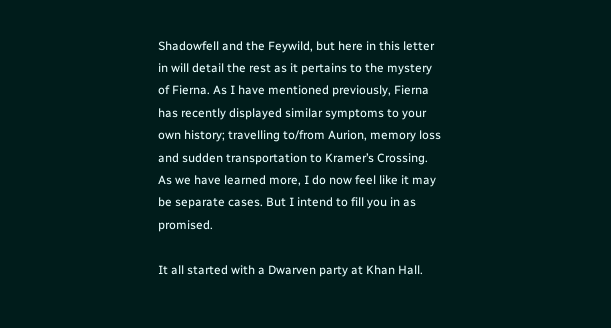Shadowfell and the Feywild, but here in this letter in will detail the rest as it pertains to the mystery of Fierna. As I have mentioned previously, Fierna has recently displayed similar symptoms to your own history; travelling to/from Aurion, memory loss and sudden transportation to Kramer’s Crossing. As we have learned more, I do now feel like it may be separate cases. But I intend to fill you in as promised.

It all started with a Dwarven party at Khan Hall.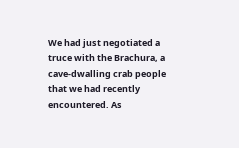We had just negotiated a truce with the Brachura, a cave-dwalling crab people that we had recently encountered. As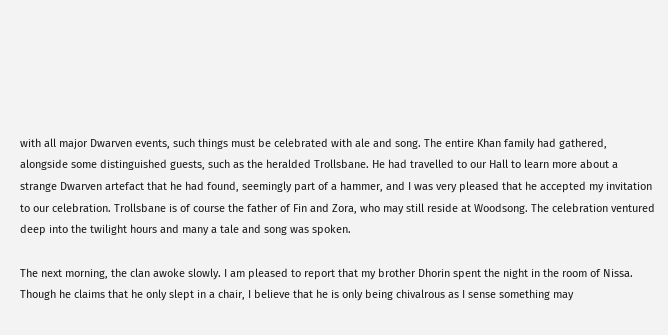with all major Dwarven events, such things must be celebrated with ale and song. The entire Khan family had gathered, alongside some distinguished guests, such as the heralded Trollsbane. He had travelled to our Hall to learn more about a strange Dwarven artefact that he had found, seemingly part of a hammer, and I was very pleased that he accepted my invitation to our celebration. Trollsbane is of course the father of Fin and Zora, who may still reside at Woodsong. The celebration ventured deep into the twilight hours and many a tale and song was spoken.

The next morning, the clan awoke slowly. I am pleased to report that my brother Dhorin spent the night in the room of Nissa. Though he claims that he only slept in a chair, I believe that he is only being chivalrous as I sense something may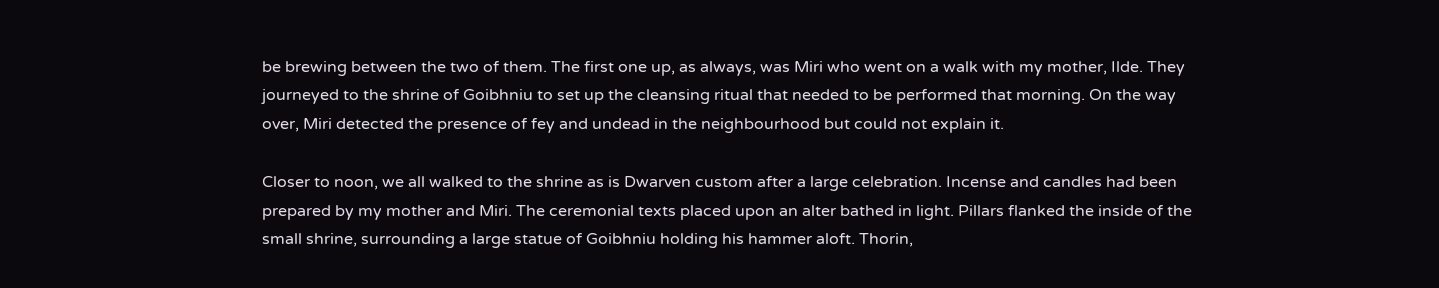be brewing between the two of them. The first one up, as always, was Miri who went on a walk with my mother, Ilde. They journeyed to the shrine of Goibhniu to set up the cleansing ritual that needed to be performed that morning. On the way over, Miri detected the presence of fey and undead in the neighbourhood but could not explain it.

Closer to noon, we all walked to the shrine as is Dwarven custom after a large celebration. Incense and candles had been prepared by my mother and Miri. The ceremonial texts placed upon an alter bathed in light. Pillars flanked the inside of the small shrine, surrounding a large statue of Goibhniu holding his hammer aloft. Thorin,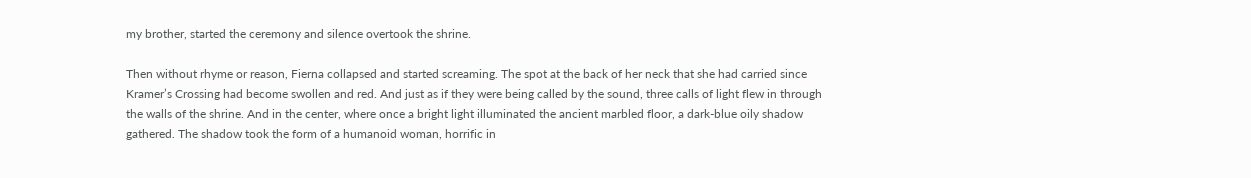my brother, started the ceremony and silence overtook the shrine.

Then without rhyme or reason, Fierna collapsed and started screaming. The spot at the back of her neck that she had carried since Kramer’s Crossing had become swollen and red. And just as if they were being called by the sound, three calls of light flew in through the walls of the shrine. And in the center, where once a bright light illuminated the ancient marbled floor, a dark-blue oily shadow gathered. The shadow took the form of a humanoid woman, horrific in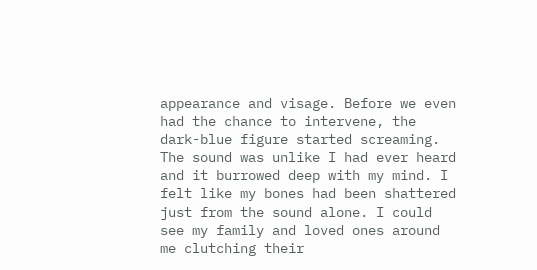appearance and visage. Before we even had the chance to intervene, the dark-blue figure started screaming. The sound was unlike I had ever heard and it burrowed deep with my mind. I felt like my bones had been shattered just from the sound alone. I could see my family and loved ones around me clutching their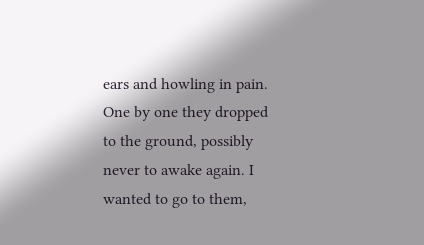ears and howling in pain. One by one they dropped to the ground, possibly never to awake again. I wanted to go to them,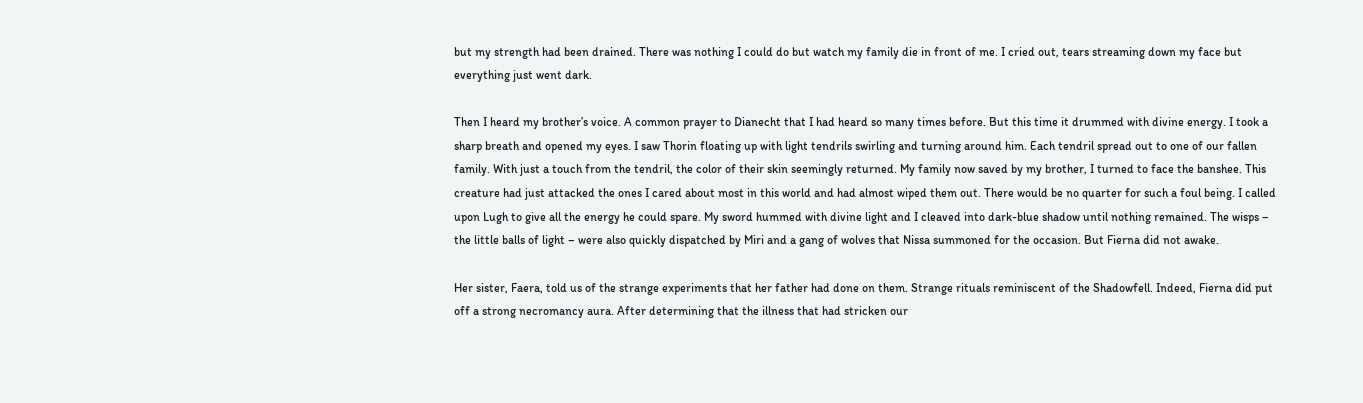but my strength had been drained. There was nothing I could do but watch my family die in front of me. I cried out, tears streaming down my face but everything just went dark.

Then I heard my brother’s voice. A common prayer to Dianecht that I had heard so many times before. But this time it drummed with divine energy. I took a sharp breath and opened my eyes. I saw Thorin floating up with light tendrils swirling and turning around him. Each tendril spread out to one of our fallen family. With just a touch from the tendril, the color of their skin seemingly returned. My family now saved by my brother, I turned to face the banshee. This creature had just attacked the ones I cared about most in this world and had almost wiped them out. There would be no quarter for such a foul being. I called upon Lugh to give all the energy he could spare. My sword hummed with divine light and I cleaved into dark-blue shadow until nothing remained. The wisps –  the little balls of light – were also quickly dispatched by Miri and a gang of wolves that Nissa summoned for the occasion. But Fierna did not awake.

Her sister, Faera, told us of the strange experiments that her father had done on them. Strange rituals reminiscent of the Shadowfell. Indeed, Fierna did put off a strong necromancy aura. After determining that the illness that had stricken our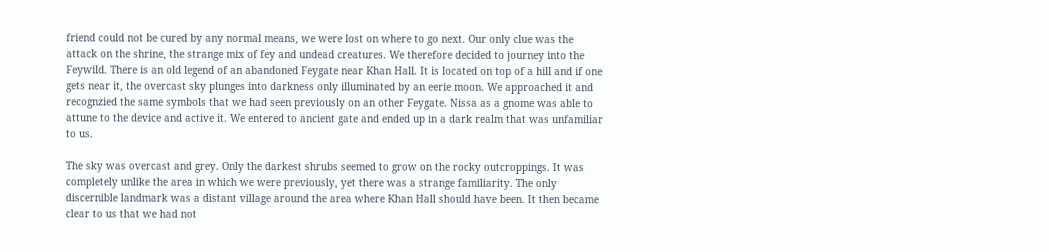friend could not be cured by any normal means, we were lost on where to go next. Our only clue was the attack on the shrine, the strange mix of fey and undead creatures. We therefore decided to journey into the Feywild. There is an old legend of an abandoned Feygate near Khan Hall. It is located on top of a hill and if one gets near it, the overcast sky plunges into darkness only illuminated by an eerie moon. We approached it and recognzied the same symbols that we had seen previously on an other Feygate. Nissa as a gnome was able to attune to the device and active it. We entered to ancient gate and ended up in a dark realm that was unfamiliar to us.

The sky was overcast and grey. Only the darkest shrubs seemed to grow on the rocky outcroppings. It was completely unlike the area in which we were previously, yet there was a strange familiarity. The only discernible landmark was a distant village around the area where Khan Hall should have been. It then became clear to us that we had not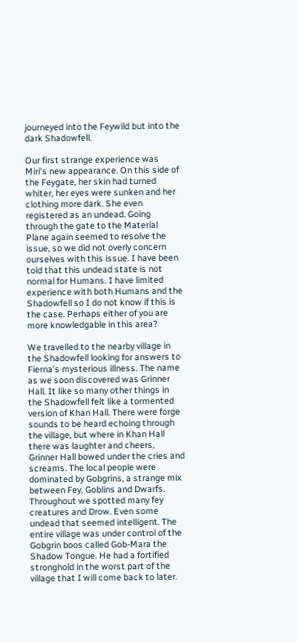journeyed into the Feywild but into the dark Shadowfell.

Our first strange experience was Miri’s new appearance. On this side of the Feygate, her skin had turned whiter, her eyes were sunken and her clothing more dark. She even registered as an undead. Going through the gate to the Material Plane again seemed to resolve the issue, so we did not overly concern ourselves with this issue. I have been told that this undead state is not normal for Humans. I have limited experience with both Humans and the Shadowfell so I do not know if this is the case. Perhaps either of you are more knowledgable in this area?

We travelled to the nearby village in the Shadowfell looking for answers to Fierna’s mysterious illness. The name as we soon discovered was Grinner Hall. It like so many other things in the Shadowfell felt like a tormented version of Khan Hall. There were forge sounds to be heard echoing through the village, but where in Khan Hall there was laughter and cheers, Grinner Hall bowed under the cries and screams. The local people were dominated by Gobgrins, a strange mix between Fey, Goblins and Dwarfs. Throughout we spotted many fey creatures and Drow. Even some undead that seemed intelligent. The entire village was under control of the Gobgrin boos called Gob-Mara the Shadow Tongue. He had a fortified stronghold in the worst part of the village that I will come back to later.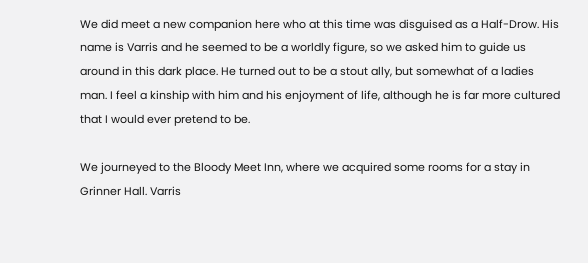We did meet a new companion here who at this time was disguised as a Half-Drow. His name is Varris and he seemed to be a worldly figure, so we asked him to guide us around in this dark place. He turned out to be a stout ally, but somewhat of a ladies man. I feel a kinship with him and his enjoyment of life, although he is far more cultured that I would ever pretend to be.

We journeyed to the Bloody Meet Inn, where we acquired some rooms for a stay in Grinner Hall. Varris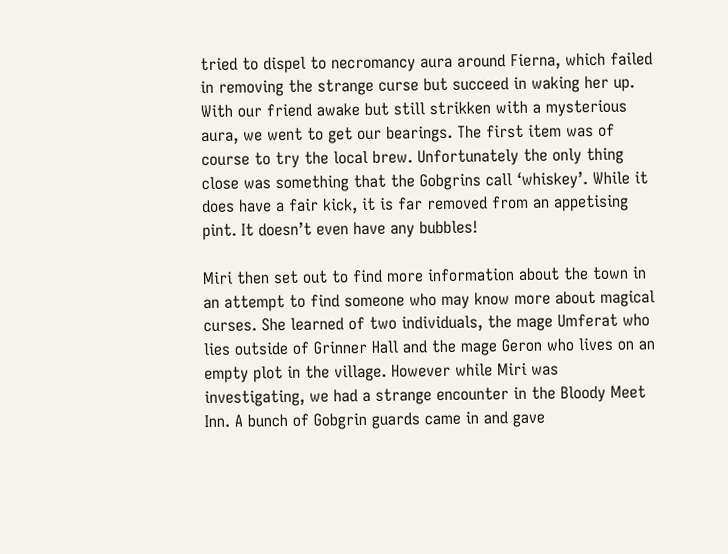tried to dispel to necromancy aura around Fierna, which failed in removing the strange curse but succeed in waking her up. With our friend awake but still strikken with a mysterious aura, we went to get our bearings. The first item was of course to try the local brew. Unfortunately the only thing close was something that the Gobgrins call ‘whiskey’. While it does have a fair kick, it is far removed from an appetising pint. It doesn’t even have any bubbles!

Miri then set out to find more information about the town in an attempt to find someone who may know more about magical curses. She learned of two individuals, the mage Umferat who lies outside of Grinner Hall and the mage Geron who lives on an empty plot in the village. However while Miri was investigating, we had a strange encounter in the Bloody Meet Inn. A bunch of Gobgrin guards came in and gave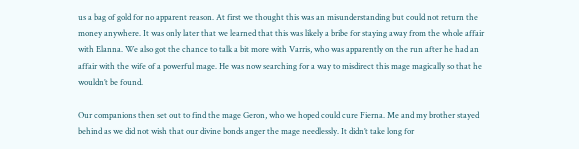us a bag of gold for no apparent reason. At first we thought this was an misunderstanding but could not return the money anywhere. It was only later that we learned that this was likely a bribe for staying away from the whole affair with Elanna. We also got the chance to talk a bit more with Varris, who was apparently on the run after he had an affair with the wife of a powerful mage. He was now searching for a way to misdirect this mage magically so that he wouldn’t be found.

Our companions then set out to find the mage Geron, who we hoped could cure Fierna. Me and my brother stayed behind as we did not wish that our divine bonds anger the mage needlessly. It didn’t take long for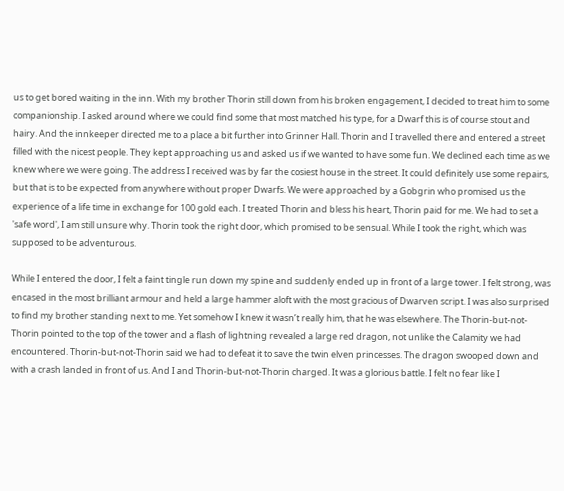us to get bored waiting in the inn. With my brother Thorin still down from his broken engagement, I decided to treat him to some companionship. I asked around where we could find some that most matched his type, for a Dwarf this is of course stout and hairy. And the innkeeper directed me to a place a bit further into Grinner Hall. Thorin and I travelled there and entered a street filled with the nicest people. They kept approaching us and asked us if we wanted to have some fun. We declined each time as we knew where we were going. The address I received was by far the cosiest house in the street. It could definitely use some repairs, but that is to be expected from anywhere without proper Dwarfs. We were approached by a Gobgrin who promised us the experience of a life time in exchange for 100 gold each. I treated Thorin and bless his heart, Thorin paid for me. We had to set a 'safe word', I am still unsure why. Thorin took the right door, which promised to be sensual. While I took the right, which was supposed to be adventurous.

While I entered the door, I felt a faint tingle run down my spine and suddenly ended up in front of a large tower. I felt strong, was encased in the most brilliant armour and held a large hammer aloft with the most gracious of Dwarven script. I was also surprised to find my brother standing next to me. Yet somehow I knew it wasn’t really him, that he was elsewhere. The Thorin-but-not-Thorin pointed to the top of the tower and a flash of lightning revealed a large red dragon, not unlike the Calamity we had encountered. Thorin-but-not-Thorin said we had to defeat it to save the twin elven princesses. The dragon swooped down and with a crash landed in front of us. And I and Thorin-but-not-Thorin charged. It was a glorious battle. I felt no fear like I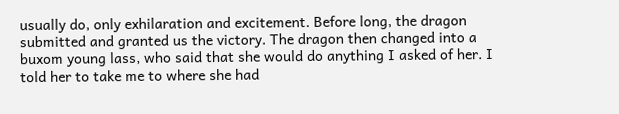usually do, only exhilaration and excitement. Before long, the dragon submitted and granted us the victory. The dragon then changed into a buxom young lass, who said that she would do anything I asked of her. I told her to take me to where she had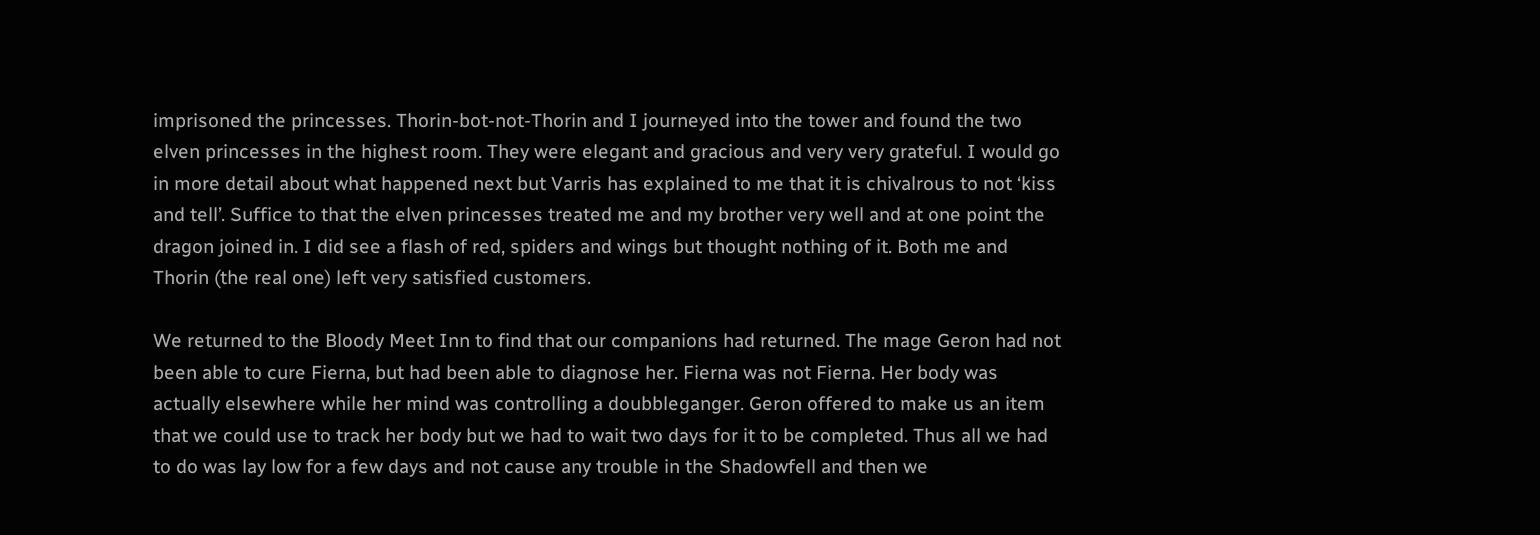imprisoned the princesses. Thorin-bot-not-Thorin and I journeyed into the tower and found the two elven princesses in the highest room. They were elegant and gracious and very very grateful. I would go in more detail about what happened next but Varris has explained to me that it is chivalrous to not ‘kiss and tell’. Suffice to that the elven princesses treated me and my brother very well and at one point the dragon joined in. I did see a flash of red, spiders and wings but thought nothing of it. Both me and Thorin (the real one) left very satisfied customers.

We returned to the Bloody Meet Inn to find that our companions had returned. The mage Geron had not been able to cure Fierna, but had been able to diagnose her. Fierna was not Fierna. Her body was actually elsewhere while her mind was controlling a doubbleganger. Geron offered to make us an item that we could use to track her body but we had to wait two days for it to be completed. Thus all we had to do was lay low for a few days and not cause any trouble in the Shadowfell and then we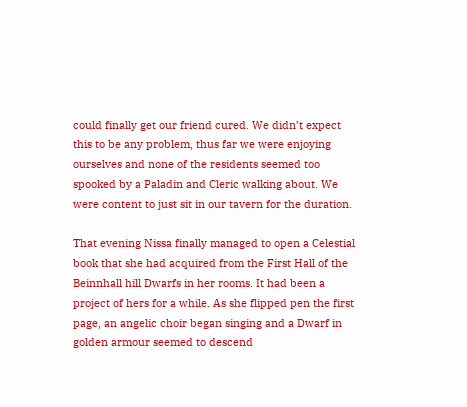could finally get our friend cured. We didn’t expect this to be any problem, thus far we were enjoying ourselves and none of the residents seemed too spooked by a Paladin and Cleric walking about. We were content to just sit in our tavern for the duration.

That evening Nissa finally managed to open a Celestial book that she had acquired from the First Hall of the Beinnhall hill Dwarfs in her rooms. It had been a project of hers for a while. As she flipped pen the first page, an angelic choir began singing and a Dwarf in golden armour seemed to descend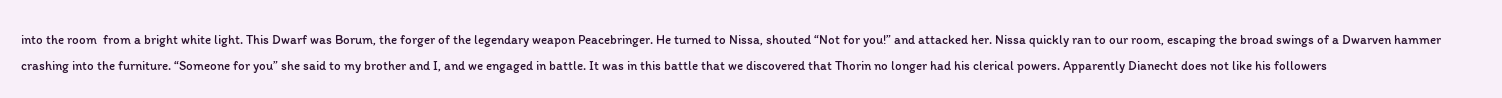into the room  from a bright white light. This Dwarf was Borum, the forger of the legendary weapon Peacebringer. He turned to Nissa, shouted “Not for you!” and attacked her. Nissa quickly ran to our room, escaping the broad swings of a Dwarven hammer crashing into the furniture. “Someone for you” she said to my brother and I, and we engaged in battle. It was in this battle that we discovered that Thorin no longer had his clerical powers. Apparently Dianecht does not like his followers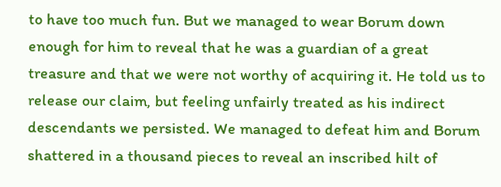to have too much fun. But we managed to wear Borum down enough for him to reveal that he was a guardian of a great treasure and that we were not worthy of acquiring it. He told us to release our claim, but feeling unfairly treated as his indirect descendants we persisted. We managed to defeat him and Borum shattered in a thousand pieces to reveal an inscribed hilt of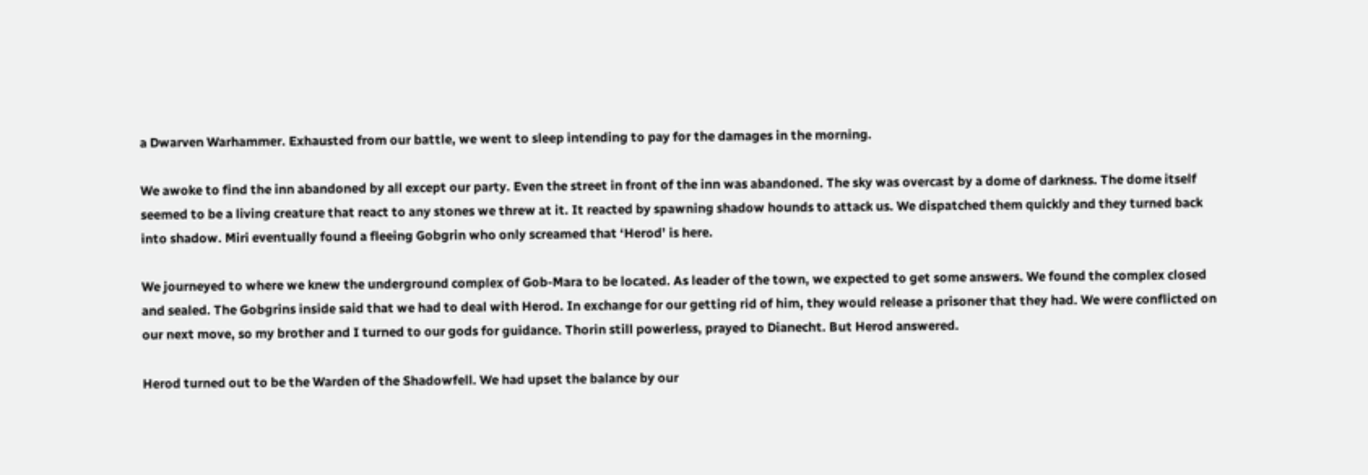a Dwarven Warhammer. Exhausted from our battle, we went to sleep intending to pay for the damages in the morning.

We awoke to find the inn abandoned by all except our party. Even the street in front of the inn was abandoned. The sky was overcast by a dome of darkness. The dome itself seemed to be a living creature that react to any stones we threw at it. It reacted by spawning shadow hounds to attack us. We dispatched them quickly and they turned back into shadow. Miri eventually found a fleeing Gobgrin who only screamed that ‘Herod’ is here.

We journeyed to where we knew the underground complex of Gob-Mara to be located. As leader of the town, we expected to get some answers. We found the complex closed and sealed. The Gobgrins inside said that we had to deal with Herod. In exchange for our getting rid of him, they would release a prisoner that they had. We were conflicted on our next move, so my brother and I turned to our gods for guidance. Thorin still powerless, prayed to Dianecht. But Herod answered.

Herod turned out to be the Warden of the Shadowfell. We had upset the balance by our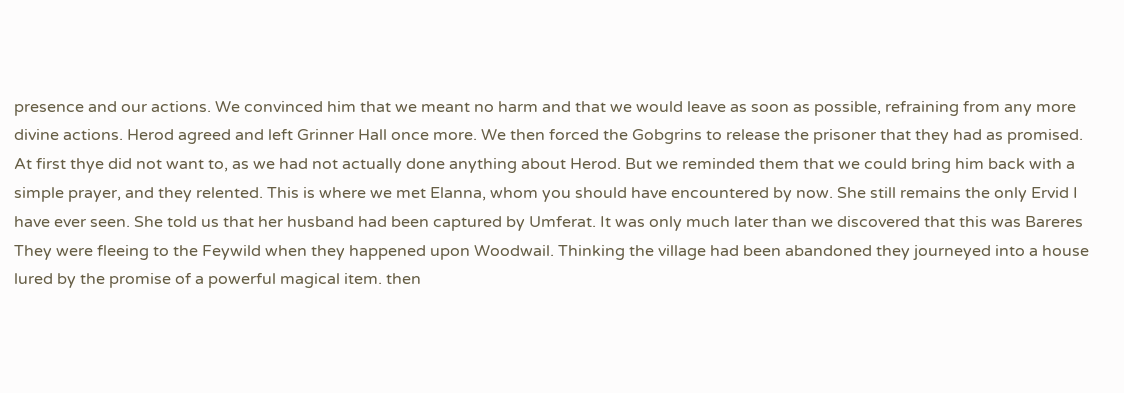presence and our actions. We convinced him that we meant no harm and that we would leave as soon as possible, refraining from any more divine actions. Herod agreed and left Grinner Hall once more. We then forced the Gobgrins to release the prisoner that they had as promised. At first thye did not want to, as we had not actually done anything about Herod. But we reminded them that we could bring him back with a simple prayer, and they relented. This is where we met Elanna, whom you should have encountered by now. She still remains the only Ervid I have ever seen. She told us that her husband had been captured by Umferat. It was only much later than we discovered that this was Bareres They were fleeing to the Feywild when they happened upon Woodwail. Thinking the village had been abandoned they journeyed into a house lured by the promise of a powerful magical item. then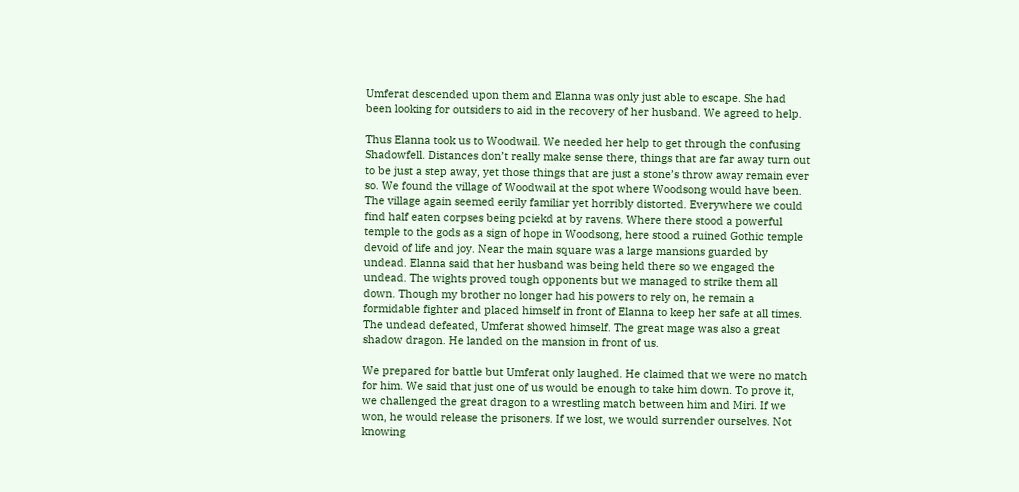Umferat descended upon them and Elanna was only just able to escape. She had been looking for outsiders to aid in the recovery of her husband. We agreed to help.

Thus Elanna took us to Woodwail. We needed her help to get through the confusing Shadowfell. Distances don’t really make sense there, things that are far away turn out to be just a step away, yet those things that are just a stone’s throw away remain ever so. We found the village of Woodwail at the spot where Woodsong would have been. The village again seemed eerily familiar yet horribly distorted. Everywhere we could find half eaten corpses being pciekd at by ravens. Where there stood a powerful temple to the gods as a sign of hope in Woodsong, here stood a ruined Gothic temple devoid of life and joy. Near the main square was a large mansions guarded by undead. Elanna said that her husband was being held there so we engaged the undead. The wights proved tough opponents but we managed to strike them all down. Though my brother no longer had his powers to rely on, he remain a formidable fighter and placed himself in front of Elanna to keep her safe at all times. The undead defeated, Umferat showed himself. The great mage was also a great shadow dragon. He landed on the mansion in front of us.

We prepared for battle but Umferat only laughed. He claimed that we were no match for him. We said that just one of us would be enough to take him down. To prove it, we challenged the great dragon to a wrestling match between him and Miri. If we won, he would release the prisoners. If we lost, we would surrender ourselves. Not knowing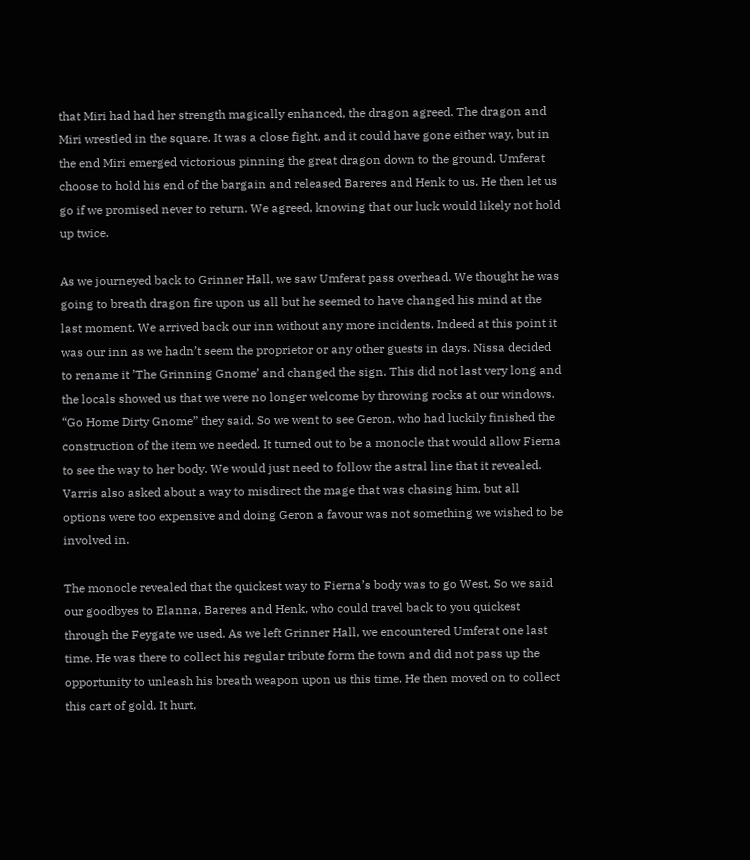that Miri had had her strength magically enhanced, the dragon agreed. The dragon and Miri wrestled in the square. It was a close fight, and it could have gone either way, but in the end Miri emerged victorious pinning the great dragon down to the ground. Umferat choose to hold his end of the bargain and released Bareres and Henk to us. He then let us go if we promised never to return. We agreed, knowing that our luck would likely not hold up twice.

As we journeyed back to Grinner Hall, we saw Umferat pass overhead. We thought he was going to breath dragon fire upon us all but he seemed to have changed his mind at the last moment. We arrived back our inn without any more incidents. Indeed at this point it was our inn as we hadn’t seem the proprietor or any other guests in days. Nissa decided to rename it ’The Grinning Gnome’ and changed the sign. This did not last very long and the locals showed us that we were no longer welcome by throwing rocks at our windows. “Go Home Dirty Gnome” they said. So we went to see Geron, who had luckily finished the construction of the item we needed. It turned out to be a monocle that would allow Fierna to see the way to her body. We would just need to follow the astral line that it revealed. Varris also asked about a way to misdirect the mage that was chasing him, but all options were too expensive and doing Geron a favour was not something we wished to be involved in.

The monocle revealed that the quickest way to Fierna’s body was to go West. So we said our goodbyes to Elanna, Bareres and Henk, who could travel back to you quickest through the Feygate we used. As we left Grinner Hall, we encountered Umferat one last time. He was there to collect his regular tribute form the town and did not pass up the opportunity to unleash his breath weapon upon us this time. He then moved on to collect this cart of gold. It hurt,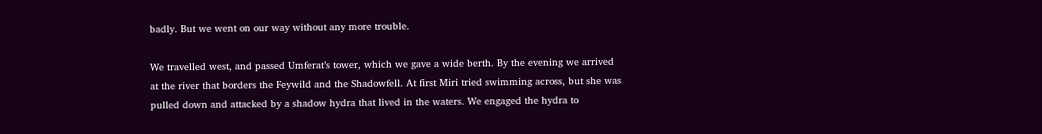badly. But we went on our way without any more trouble.

We travelled west, and passed Umferat’s tower, which we gave a wide berth. By the evening we arrived at the river that borders the Feywild and the Shadowfell. At first Miri tried swimming across, but she was pulled down and attacked by a shadow hydra that lived in the waters. We engaged the hydra to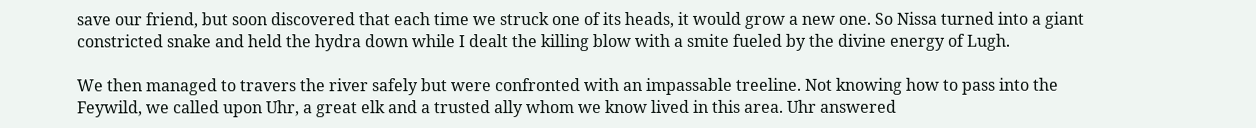save our friend, but soon discovered that each time we struck one of its heads, it would grow a new one. So Nissa turned into a giant constricted snake and held the hydra down while I dealt the killing blow with a smite fueled by the divine energy of Lugh.

We then managed to travers the river safely but were confronted with an impassable treeline. Not knowing how to pass into the Feywild, we called upon Uhr, a great elk and a trusted ally whom we know lived in this area. Uhr answered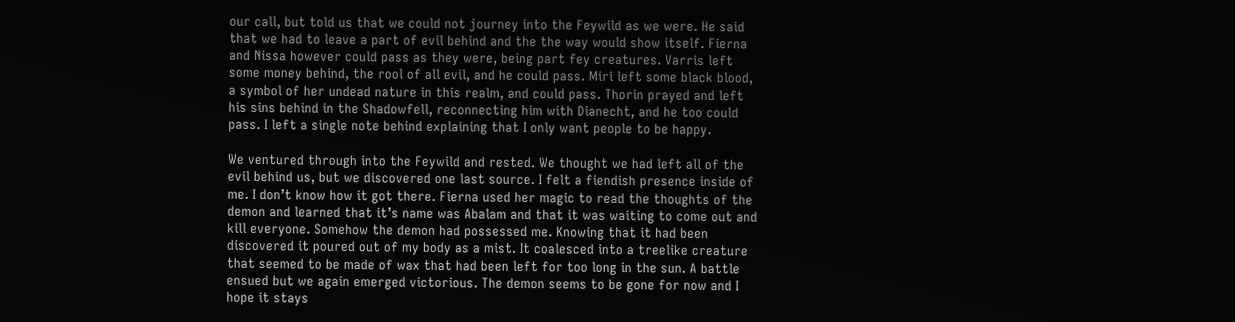our call, but told us that we could not journey into the Feywild as we were. He said that we had to leave a part of evil behind and the the way would show itself. Fierna and Nissa however could pass as they were, being part fey creatures. Varris left some money behind, the rool of all evil, and he could pass. Miri left some black blood, a symbol of her undead nature in this realm, and could pass. Thorin prayed and left his sins behind in the Shadowfell, reconnecting him with Dianecht, and he too could pass. I left a single note behind explaining that I only want people to be happy.

We ventured through into the Feywild and rested. We thought we had left all of the evil behind us, but we discovered one last source. I felt a fiendish presence inside of me. I don’t know how it got there. Fierna used her magic to read the thoughts of the demon and learned that it’s name was Abalam and that it was waiting to come out and kill everyone. Somehow the demon had possessed me. Knowing that it had been discovered it poured out of my body as a mist. It coalesced into a treelike creature that seemed to be made of wax that had been left for too long in the sun. A battle ensued but we again emerged victorious. The demon seems to be gone for now and I hope it stays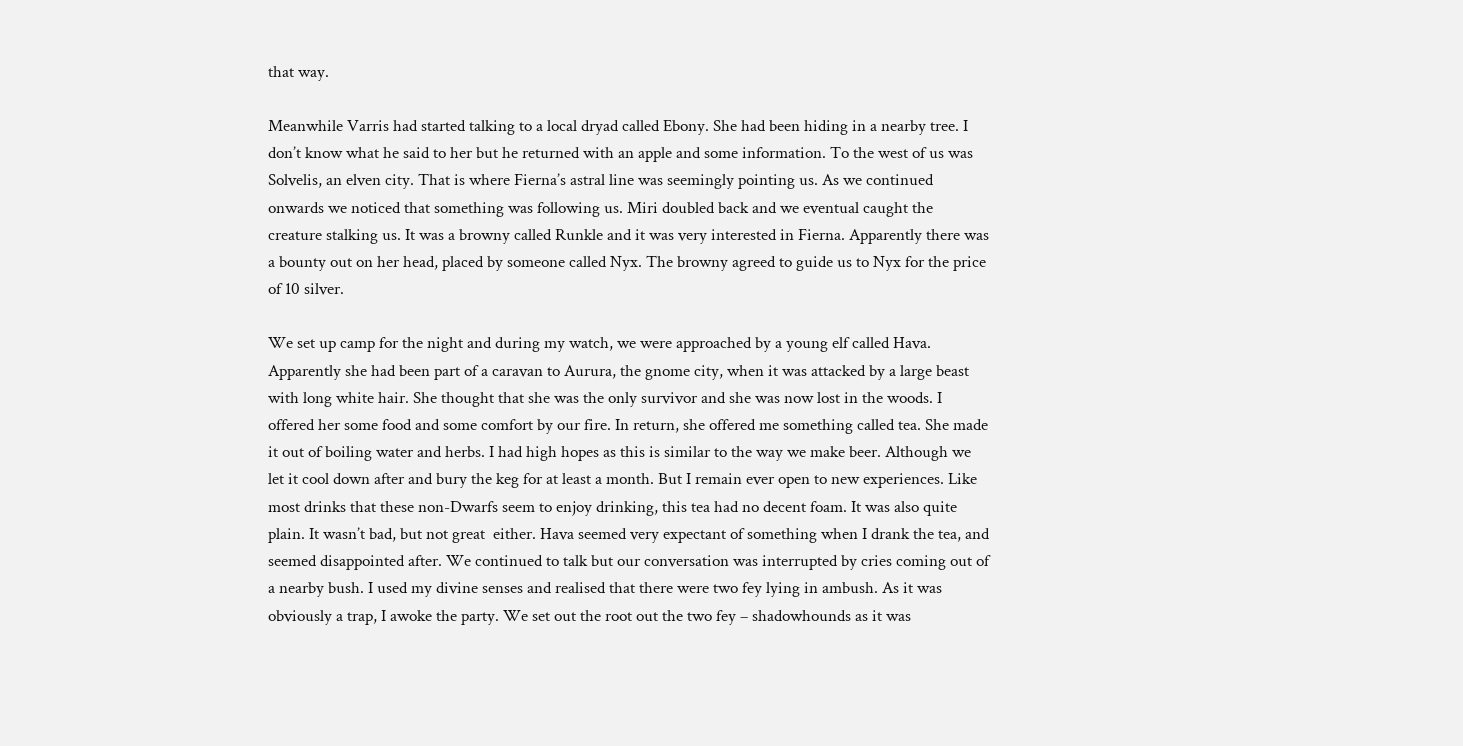that way.

Meanwhile Varris had started talking to a local dryad called Ebony. She had been hiding in a nearby tree. I don’t know what he said to her but he returned with an apple and some information. To the west of us was Solvelis, an elven city. That is where Fierna’s astral line was seemingly pointing us. As we continued onwards we noticed that something was following us. Miri doubled back and we eventual caught the creature stalking us. It was a browny called Runkle and it was very interested in Fierna. Apparently there was a bounty out on her head, placed by someone called Nyx. The browny agreed to guide us to Nyx for the price of 10 silver.

We set up camp for the night and during my watch, we were approached by a young elf called Hava. Apparently she had been part of a caravan to Aurura, the gnome city, when it was attacked by a large beast with long white hair. She thought that she was the only survivor and she was now lost in the woods. I offered her some food and some comfort by our fire. In return, she offered me something called tea. She made it out of boiling water and herbs. I had high hopes as this is similar to the way we make beer. Although we let it cool down after and bury the keg for at least a month. But I remain ever open to new experiences. Like most drinks that these non-Dwarfs seem to enjoy drinking, this tea had no decent foam. It was also quite plain. It wasn’t bad, but not great  either. Hava seemed very expectant of something when I drank the tea, and seemed disappointed after. We continued to talk but our conversation was interrupted by cries coming out of a nearby bush. I used my divine senses and realised that there were two fey lying in ambush. As it was obviously a trap, I awoke the party. We set out the root out the two fey – shadowhounds as it was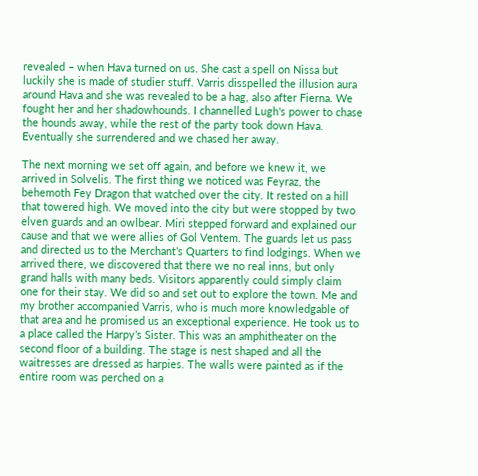revealed – when Hava turned on us. She cast a spell on Nissa but luckily she is made of studier stuff. Varris disspelled the illusion aura around Hava and she was revealed to be a hag, also after Fierna. We fought her and her shadowhounds. I channelled Lugh's power to chase the hounds away, while the rest of the party took down Hava. Eventually she surrendered and we chased her away.

The next morning we set off again, and before we knew it, we arrived in Solvelis. The first thing we noticed was Feyraz, the behemoth Fey Dragon that watched over the city. It rested on a hill that towered high. We moved into the city but were stopped by two elven guards and an owlbear. Miri stepped forward and explained our cause and that we were allies of Gol Ventem. The guards let us pass and directed us to the Merchant’s Quarters to find lodgings. When we arrived there, we discovered that there we no real inns, but only grand halls with many beds. Visitors apparently could simply claim one for their stay. We did so and set out to explore the town. Me and my brother accompanied Varris, who is much more knowledgable of that area and he promised us an exceptional experience. He took us to a place called the Harpy’s Sister. This was an amphitheater on the second floor of a building. The stage is nest shaped and all the waitresses are dressed as harpies. The walls were painted as if the entire room was perched on a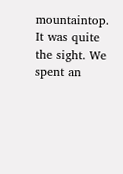mountaintop. It was quite the sight. We spent an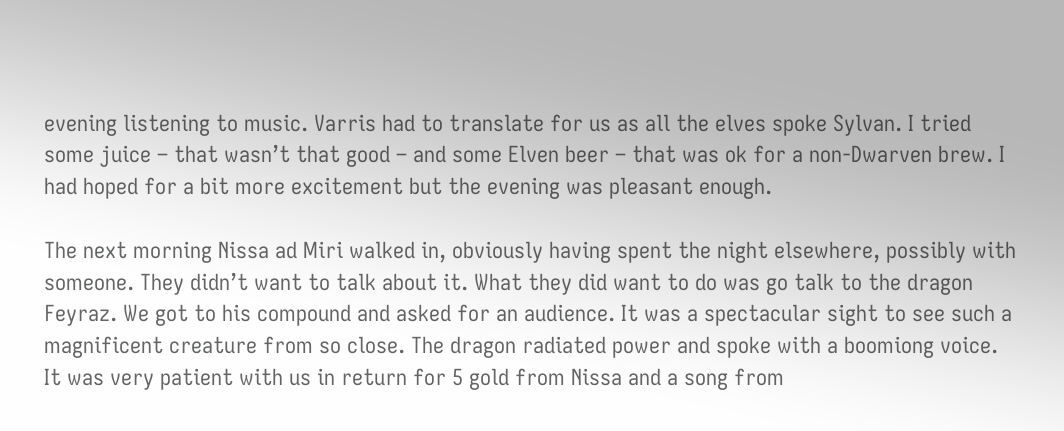evening listening to music. Varris had to translate for us as all the elves spoke Sylvan. I tried some juice – that wasn’t that good – and some Elven beer – that was ok for a non-Dwarven brew. I had hoped for a bit more excitement but the evening was pleasant enough.

The next morning Nissa ad Miri walked in, obviously having spent the night elsewhere, possibly with someone. They didn’t want to talk about it. What they did want to do was go talk to the dragon Feyraz. We got to his compound and asked for an audience. It was a spectacular sight to see such a magnificent creature from so close. The dragon radiated power and spoke with a boomiong voice. It was very patient with us in return for 5 gold from Nissa and a song from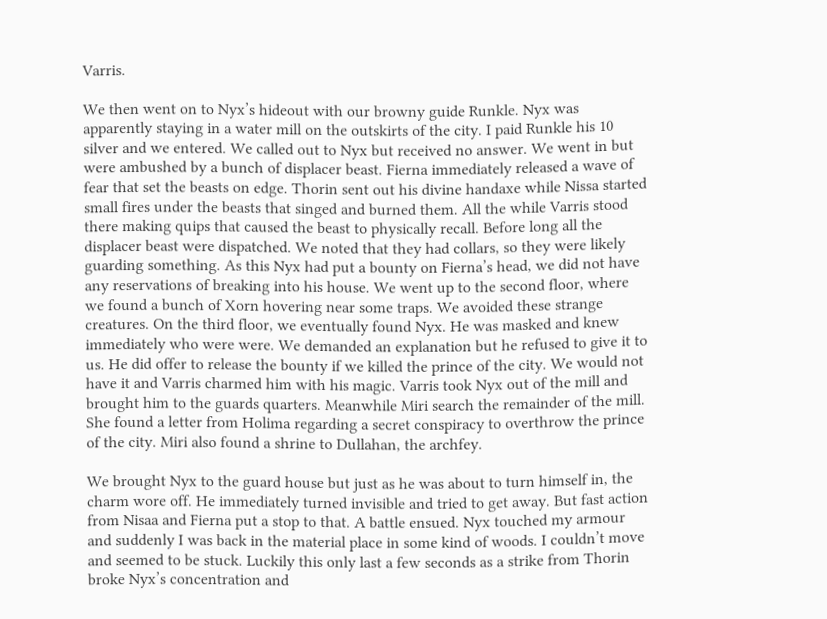Varris.

We then went on to Nyx’s hideout with our browny guide Runkle. Nyx was apparently staying in a water mill on the outskirts of the city. I paid Runkle his 10 silver and we entered. We called out to Nyx but received no answer. We went in but were ambushed by a bunch of displacer beast. Fierna immediately released a wave of fear that set the beasts on edge. Thorin sent out his divine handaxe while Nissa started small fires under the beasts that singed and burned them. All the while Varris stood there making quips that caused the beast to physically recall. Before long all the displacer beast were dispatched. We noted that they had collars, so they were likely guarding something. As this Nyx had put a bounty on Fierna’s head, we did not have any reservations of breaking into his house. We went up to the second floor, where we found a bunch of Xorn hovering near some traps. We avoided these strange creatures. On the third floor, we eventually found Nyx. He was masked and knew immediately who were were. We demanded an explanation but he refused to give it to us. He did offer to release the bounty if we killed the prince of the city. We would not have it and Varris charmed him with his magic. Varris took Nyx out of the mill and brought him to the guards quarters. Meanwhile Miri search the remainder of the mill. She found a letter from Holima regarding a secret conspiracy to overthrow the prince of the city. Miri also found a shrine to Dullahan, the archfey.

We brought Nyx to the guard house but just as he was about to turn himself in, the charm wore off. He immediately turned invisible and tried to get away. But fast action from Nisaa and Fierna put a stop to that. A battle ensued. Nyx touched my armour and suddenly I was back in the material place in some kind of woods. I couldn’t move and seemed to be stuck. Luckily this only last a few seconds as a strike from Thorin broke Nyx’s concentration and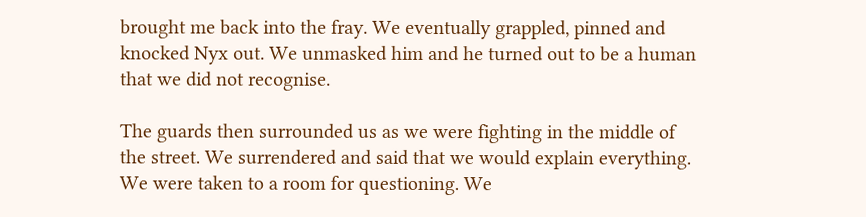brought me back into the fray. We eventually grappled, pinned and knocked Nyx out. We unmasked him and he turned out to be a human that we did not recognise.

The guards then surrounded us as we were fighting in the middle of the street. We surrendered and said that we would explain everything. We were taken to a room for questioning. We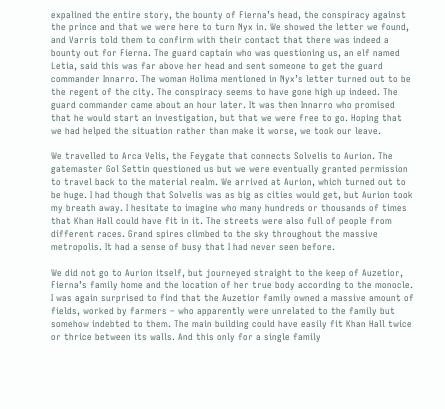expalined the entire story, the bounty of Fierna’s head, the conspiracy against the prince and that we were here to turn Nyx in. We showed the letter we found, and Varris told them to confirm with their contact that there was indeed a bounty out for Fierna. The guard captain who was questioning us, an elf named Letia, said this was far above her head and sent someone to get the guard commander Innarro. The woman Holima mentioned in Nyx’s letter turned out to be the regent of the city. The conspiracy seems to have gone high up indeed. The guard commander came about an hour later. It was then Innarro who promised that he would start an investigation, but that we were free to go. Hoping that we had helped the situation rather than make it worse, we took our leave.

We travelled to Arca Velis, the Feygate that connects Solvelis to Aurion. The gatemaster Gol Settin questioned us but we were eventually granted permission to travel back to the material realm. We arrived at Aurion, which turned out to be huge. I had though that Solvelis was as big as cities would get, but Aurion took my breath away. I hesitate to imagine who many hundreds or thousands of times that Khan Hall could have fit in it. The streets were also full of people from different races. Grand spires climbed to the sky throughout the massive metropolis. It had a sense of busy that I had never seen before.

We did not go to Aurion itself, but journeyed straight to the keep of Auzetior, Fierna’s family home and the location of her true body according to the monocle. I was again surprised to find that the Auzetior family owned a massive amount of fields, worked by farmers – who apparently were unrelated to the family but somehow indebted to them. The main building could have easily fit Khan Hall twice or thrice between its walls. And this only for a single family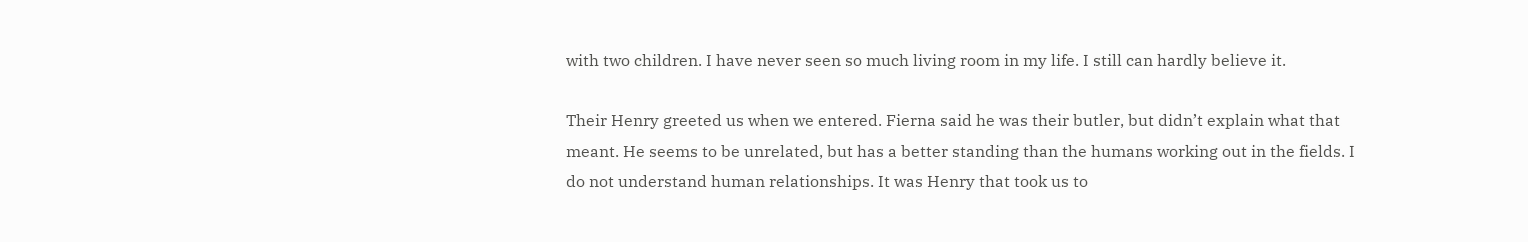with two children. I have never seen so much living room in my life. I still can hardly believe it.

Their Henry greeted us when we entered. Fierna said he was their butler, but didn’t explain what that meant. He seems to be unrelated, but has a better standing than the humans working out in the fields. I do not understand human relationships. It was Henry that took us to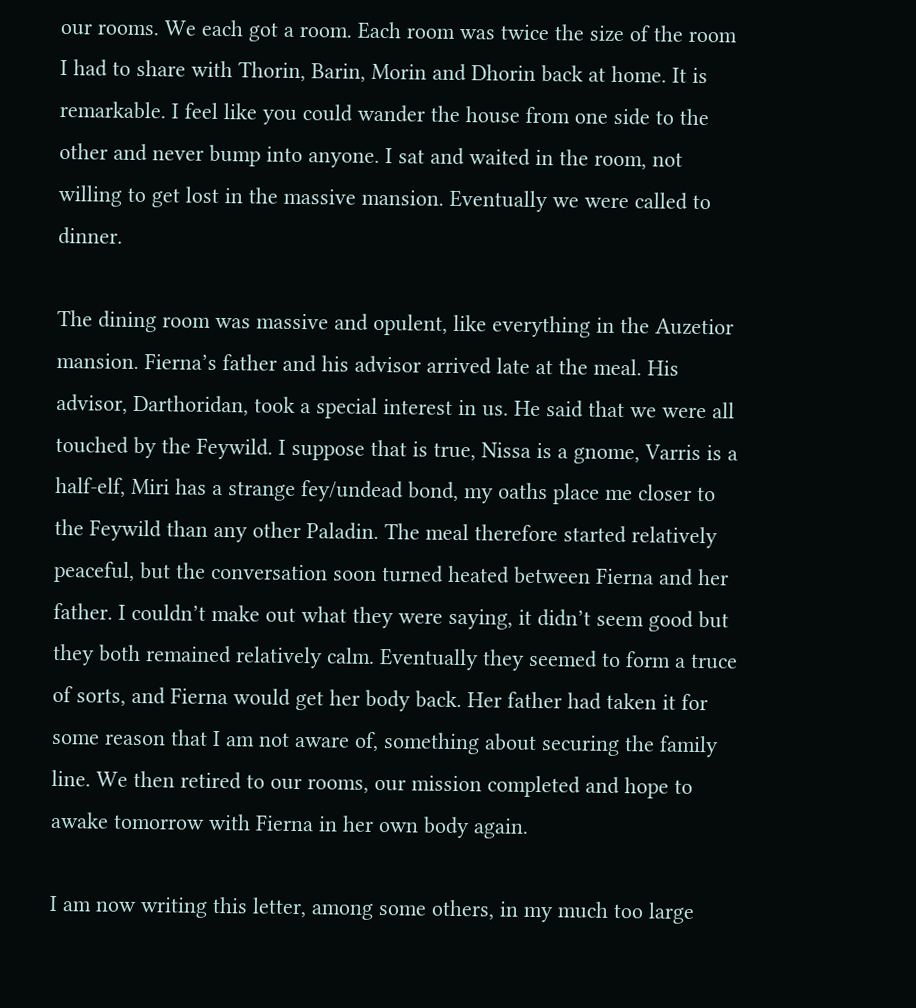our rooms. We each got a room. Each room was twice the size of the room I had to share with Thorin, Barin, Morin and Dhorin back at home. It is remarkable. I feel like you could wander the house from one side to the other and never bump into anyone. I sat and waited in the room, not willing to get lost in the massive mansion. Eventually we were called to dinner.

The dining room was massive and opulent, like everything in the Auzetior mansion. Fierna’s father and his advisor arrived late at the meal. His advisor, Darthoridan, took a special interest in us. He said that we were all touched by the Feywild. I suppose that is true, Nissa is a gnome, Varris is a half-elf, Miri has a strange fey/undead bond, my oaths place me closer to the Feywild than any other Paladin. The meal therefore started relatively peaceful, but the conversation soon turned heated between Fierna and her father. I couldn’t make out what they were saying, it didn’t seem good but they both remained relatively calm. Eventually they seemed to form a truce of sorts, and Fierna would get her body back. Her father had taken it for some reason that I am not aware of, something about securing the family line. We then retired to our rooms, our mission completed and hope to awake tomorrow with Fierna in her own body again.

I am now writing this letter, among some others, in my much too large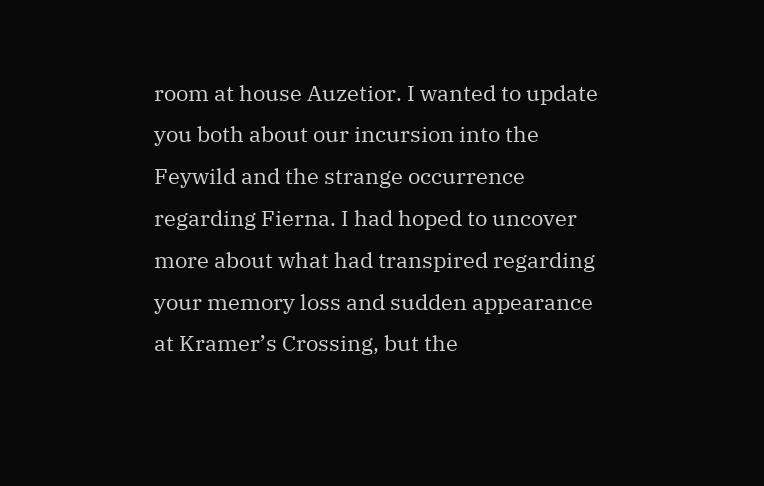room at house Auzetior. I wanted to update you both about our incursion into the Feywild and the strange occurrence regarding Fierna. I had hoped to uncover more about what had transpired regarding your memory loss and sudden appearance at Kramer’s Crossing, but the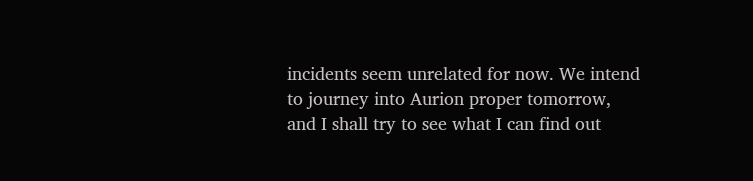incidents seem unrelated for now. We intend to journey into Aurion proper tomorrow, and I shall try to see what I can find out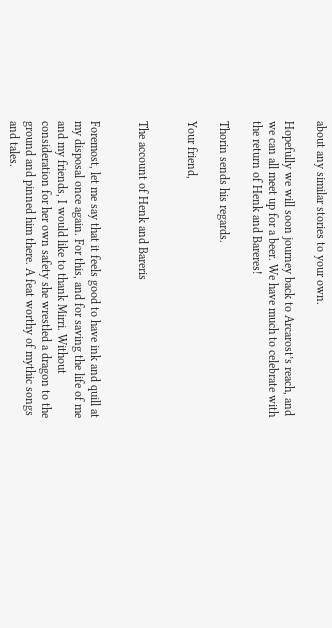about any similar stories to your own.

Hopefully we will soon journey back to Arcarost’s reach, and we can all meet up for a beer. We have much to celebrate with the return of Henk and Bareres!

Thorin sends his regards.

Your friend,


The account of Henk and Bareris


Foremost, let me say that it feels good to have ink and quill at my disposal once again. For this, and for saving the life of me and my friends, I would like to thank Mirri. Without consideration for her own safety she wrestled a dragon to the ground and pinned him there. A feat worthy of mythic songs and tales.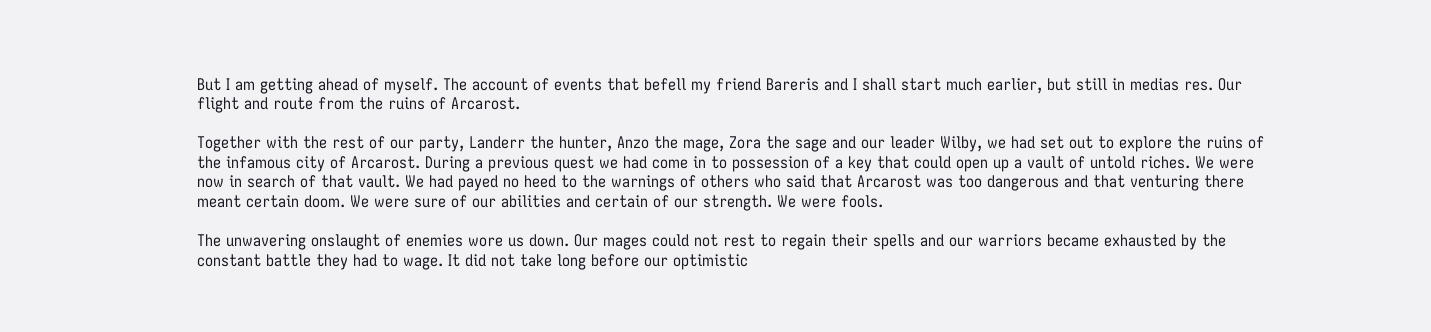But I am getting ahead of myself. The account of events that befell my friend Bareris and I shall start much earlier, but still in medias res. Our flight and route from the ruins of Arcarost.

Together with the rest of our party, Landerr the hunter, Anzo the mage, Zora the sage and our leader Wilby, we had set out to explore the ruins of the infamous city of Arcarost. During a previous quest we had come in to possession of a key that could open up a vault of untold riches. We were now in search of that vault. We had payed no heed to the warnings of others who said that Arcarost was too dangerous and that venturing there meant certain doom. We were sure of our abilities and certain of our strength. We were fools.

The unwavering onslaught of enemies wore us down. Our mages could not rest to regain their spells and our warriors became exhausted by the constant battle they had to wage. It did not take long before our optimistic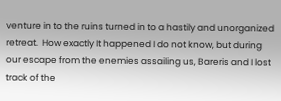venture in to the ruins turned in to a hastily and unorganized retreat.  How exactly It happened I do not know, but during our escape from the enemies assailing us, Bareris and I lost track of the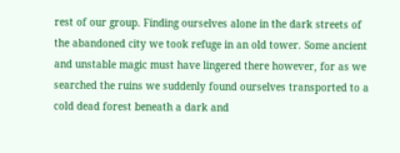rest of our group. Finding ourselves alone in the dark streets of the abandoned city we took refuge in an old tower. Some ancient and unstable magic must have lingered there however, for as we searched the ruins we suddenly found ourselves transported to a cold dead forest beneath a dark and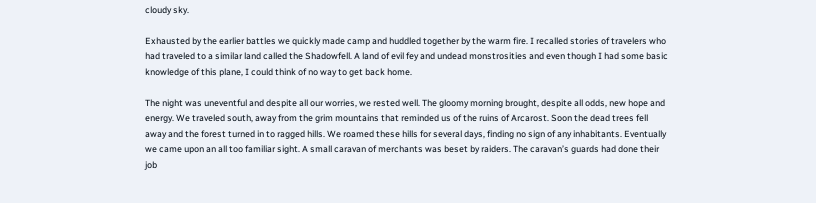cloudy sky.

Exhausted by the earlier battles we quickly made camp and huddled together by the warm fire. I recalled stories of travelers who had traveled to a similar land called the Shadowfell. A land of evil fey and undead monstrosities and even though I had some basic knowledge of this plane, I could think of no way to get back home.

The night was uneventful and despite all our worries, we rested well. The gloomy morning brought, despite all odds, new hope and energy. We traveled south, away from the grim mountains that reminded us of the ruins of Arcarost. Soon the dead trees fell away and the forest turned in to ragged hills. We roamed these hills for several days, finding no sign of any inhabitants. Eventually we came upon an all too familiar sight. A small caravan of merchants was beset by raiders. The caravan’s guards had done their job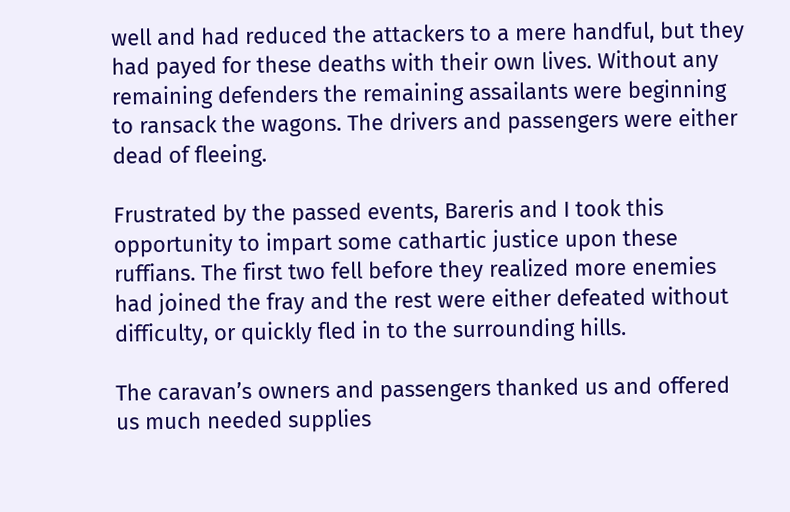well and had reduced the attackers to a mere handful, but they had payed for these deaths with their own lives. Without any remaining defenders the remaining assailants were beginning to ransack the wagons. The drivers and passengers were either dead of fleeing.

Frustrated by the passed events, Bareris and I took this opportunity to impart some cathartic justice upon these ruffians. The first two fell before they realized more enemies had joined the fray and the rest were either defeated without difficulty, or quickly fled in to the surrounding hills.

The caravan’s owners and passengers thanked us and offered us much needed supplies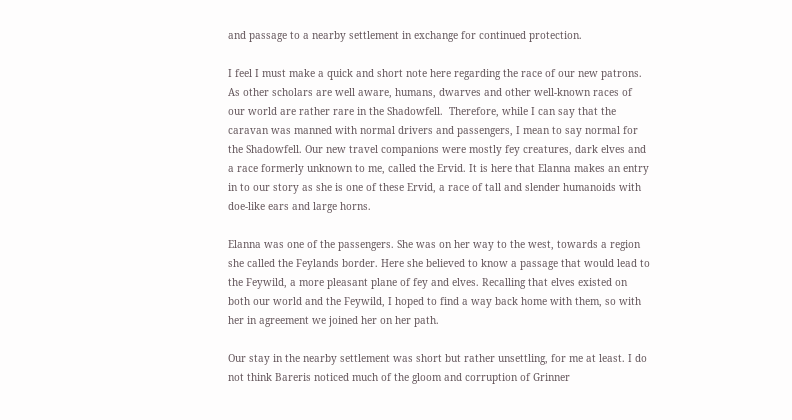and passage to a nearby settlement in exchange for continued protection.

I feel I must make a quick and short note here regarding the race of our new patrons. As other scholars are well aware, humans, dwarves and other well-known races of our world are rather rare in the Shadowfell.  Therefore, while I can say that the caravan was manned with normal drivers and passengers, I mean to say normal for the Shadowfell. Our new travel companions were mostly fey creatures, dark elves and a race formerly unknown to me, called the Ervid. It is here that Elanna makes an entry in to our story as she is one of these Ervid, a race of tall and slender humanoids with doe-like ears and large horns.

Elanna was one of the passengers. She was on her way to the west, towards a region she called the Feylands border. Here she believed to know a passage that would lead to the Feywild, a more pleasant plane of fey and elves. Recalling that elves existed on both our world and the Feywild, I hoped to find a way back home with them, so with her in agreement we joined her on her path.

Our stay in the nearby settlement was short but rather unsettling, for me at least. I do not think Bareris noticed much of the gloom and corruption of Grinner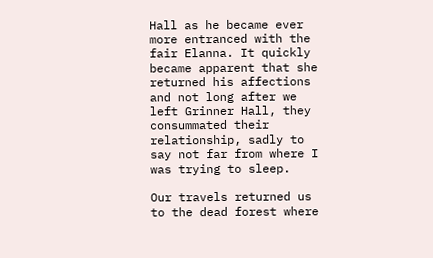Hall as he became ever more entranced with the fair Elanna. It quickly became apparent that she returned his affections and not long after we left Grinner Hall, they consummated their relationship, sadly to say not far from where I was trying to sleep.

Our travels returned us to the dead forest where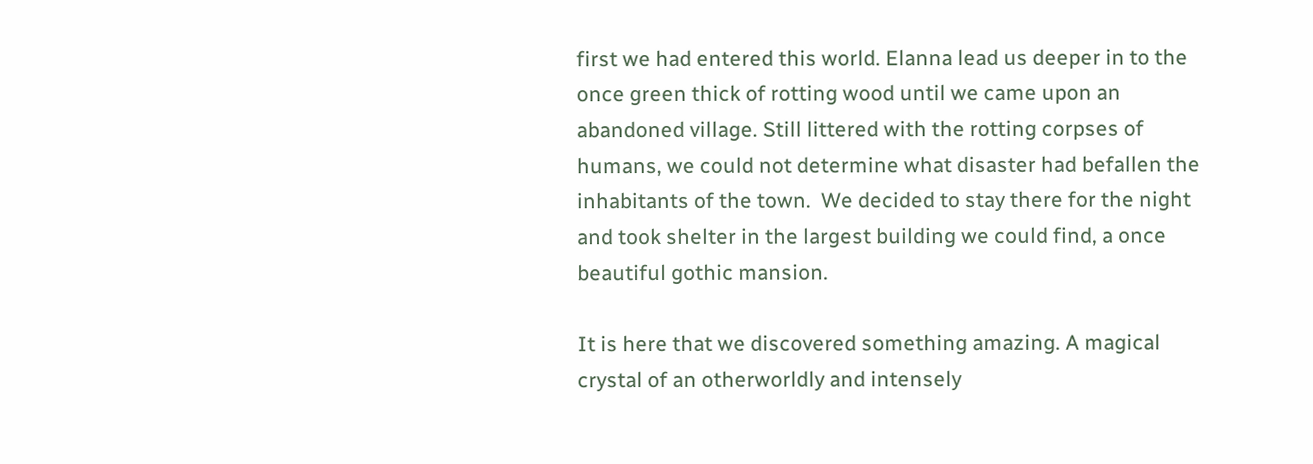first we had entered this world. Elanna lead us deeper in to the once green thick of rotting wood until we came upon an abandoned village. Still littered with the rotting corpses of humans, we could not determine what disaster had befallen the inhabitants of the town.  We decided to stay there for the night and took shelter in the largest building we could find, a once beautiful gothic mansion.

It is here that we discovered something amazing. A magical crystal of an otherworldly and intensely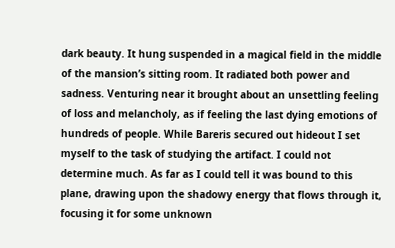dark beauty. It hung suspended in a magical field in the middle of the mansion’s sitting room. It radiated both power and sadness. Venturing near it brought about an unsettling feeling of loss and melancholy, as if feeling the last dying emotions of hundreds of people. While Bareris secured out hideout I set myself to the task of studying the artifact. I could not determine much. As far as I could tell it was bound to this plane, drawing upon the shadowy energy that flows through it, focusing it for some unknown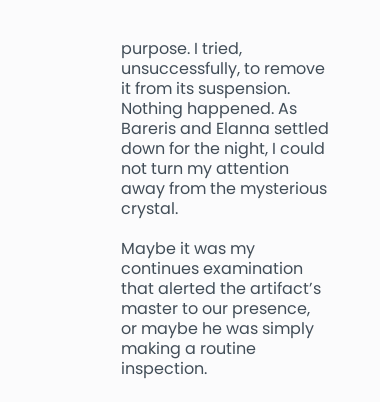purpose. I tried, unsuccessfully, to remove it from its suspension. Nothing happened. As Bareris and Elanna settled down for the night, I could not turn my attention away from the mysterious crystal.

Maybe it was my continues examination that alerted the artifact’s master to our presence, or maybe he was simply making a routine inspection.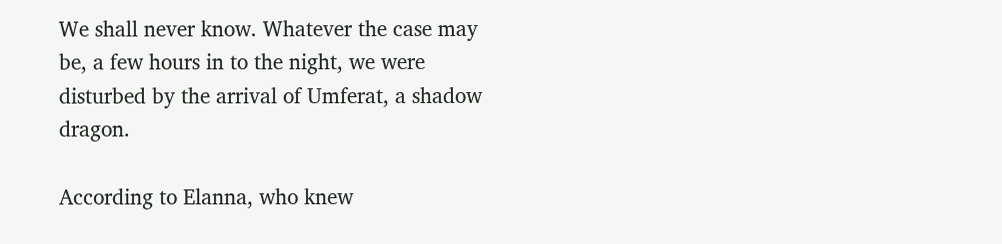We shall never know. Whatever the case may be, a few hours in to the night, we were disturbed by the arrival of Umferat, a shadow dragon.

According to Elanna, who knew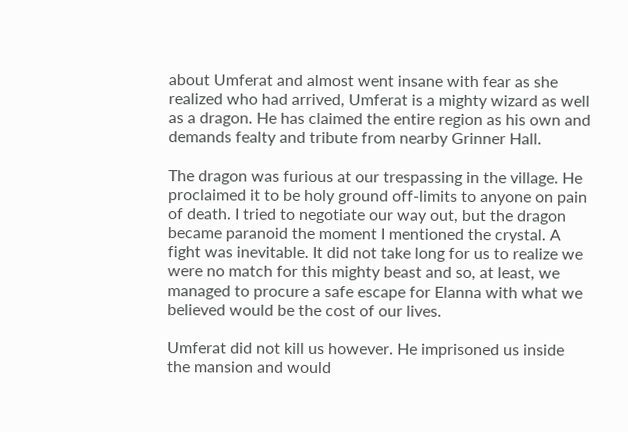about Umferat and almost went insane with fear as she realized who had arrived, Umferat is a mighty wizard as well as a dragon. He has claimed the entire region as his own and demands fealty and tribute from nearby Grinner Hall.

The dragon was furious at our trespassing in the village. He proclaimed it to be holy ground off-limits to anyone on pain of death. I tried to negotiate our way out, but the dragon became paranoid the moment I mentioned the crystal. A fight was inevitable. It did not take long for us to realize we were no match for this mighty beast and so, at least, we managed to procure a safe escape for Elanna with what we believed would be the cost of our lives.

Umferat did not kill us however. He imprisoned us inside the mansion and would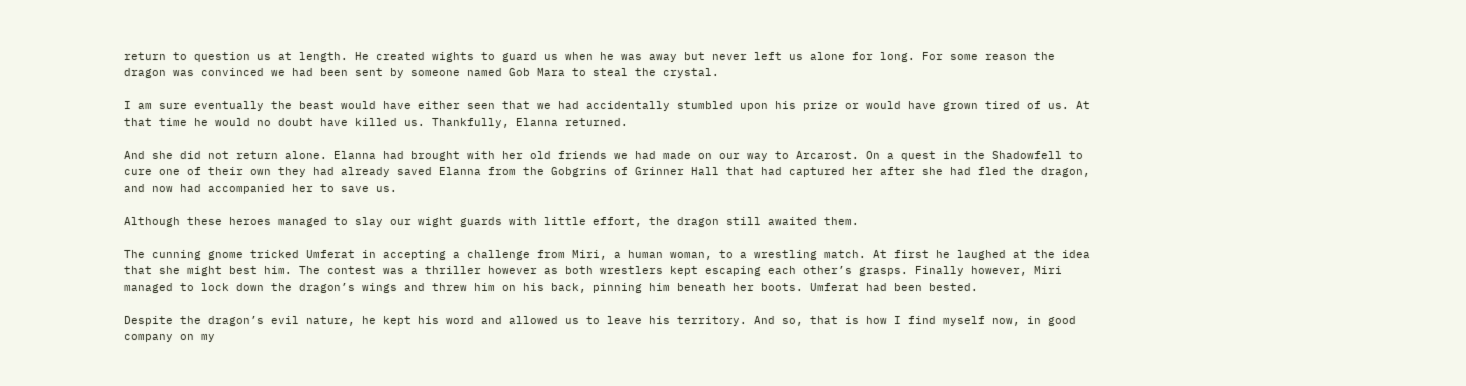return to question us at length. He created wights to guard us when he was away but never left us alone for long. For some reason the dragon was convinced we had been sent by someone named Gob Mara to steal the crystal.

I am sure eventually the beast would have either seen that we had accidentally stumbled upon his prize or would have grown tired of us. At that time he would no doubt have killed us. Thankfully, Elanna returned.

And she did not return alone. Elanna had brought with her old friends we had made on our way to Arcarost. On a quest in the Shadowfell to cure one of their own they had already saved Elanna from the Gobgrins of Grinner Hall that had captured her after she had fled the dragon, and now had accompanied her to save us.

Although these heroes managed to slay our wight guards with little effort, the dragon still awaited them.

The cunning gnome tricked Umferat in accepting a challenge from Miri, a human woman, to a wrestling match. At first he laughed at the idea that she might best him. The contest was a thriller however as both wrestlers kept escaping each other’s grasps. Finally however, Miri managed to lock down the dragon’s wings and threw him on his back, pinning him beneath her boots. Umferat had been bested.

Despite the dragon’s evil nature, he kept his word and allowed us to leave his territory. And so, that is how I find myself now, in good company on my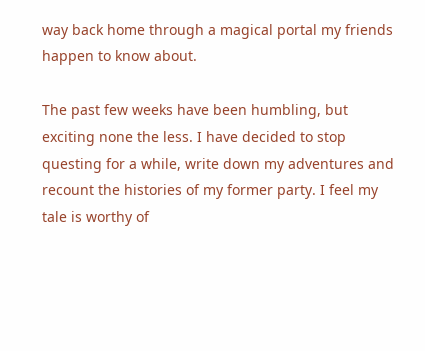way back home through a magical portal my friends happen to know about.

The past few weeks have been humbling, but exciting none the less. I have decided to stop questing for a while, write down my adventures and recount the histories of my former party. I feel my tale is worthy of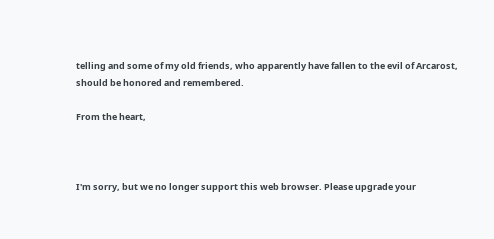telling and some of my old friends, who apparently have fallen to the evil of Arcarost, should be honored and remembered.

From the heart,



I'm sorry, but we no longer support this web browser. Please upgrade your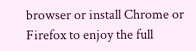browser or install Chrome or Firefox to enjoy the full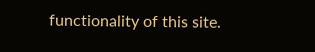functionality of this site.